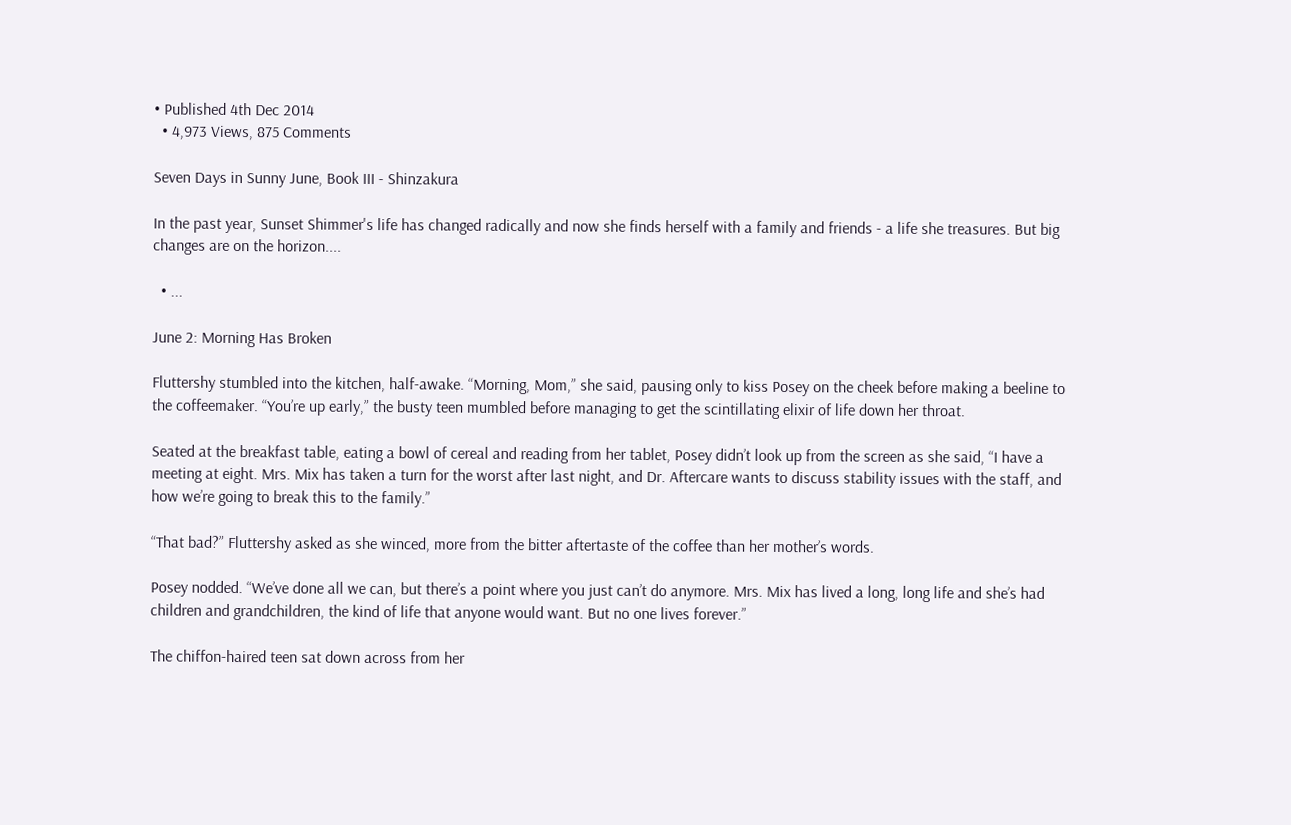• Published 4th Dec 2014
  • 4,973 Views, 875 Comments

Seven Days in Sunny June, Book III - Shinzakura

In the past year, Sunset Shimmer's life has changed radically and now she finds herself with a family and friends - a life she treasures. But big changes are on the horizon....

  • ...

June 2: Morning Has Broken

Fluttershy stumbled into the kitchen, half-awake. “Morning, Mom,” she said, pausing only to kiss Posey on the cheek before making a beeline to the coffeemaker. “You’re up early,” the busty teen mumbled before managing to get the scintillating elixir of life down her throat.

Seated at the breakfast table, eating a bowl of cereal and reading from her tablet, Posey didn’t look up from the screen as she said, “I have a meeting at eight. Mrs. Mix has taken a turn for the worst after last night, and Dr. Aftercare wants to discuss stability issues with the staff, and how we’re going to break this to the family.”

“That bad?” Fluttershy asked as she winced, more from the bitter aftertaste of the coffee than her mother’s words.

Posey nodded. “We’ve done all we can, but there’s a point where you just can’t do anymore. Mrs. Mix has lived a long, long life and she’s had children and grandchildren, the kind of life that anyone would want. But no one lives forever.”

The chiffon-haired teen sat down across from her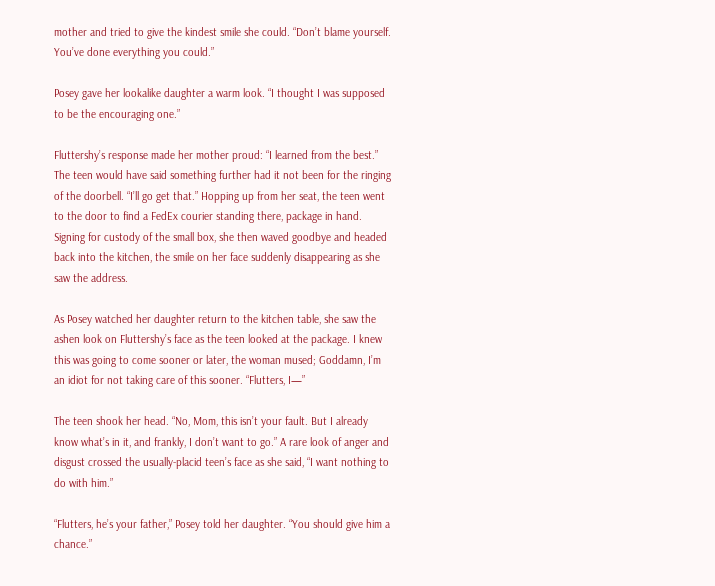mother and tried to give the kindest smile she could. “Don’t blame yourself. You’ve done everything you could.”

Posey gave her lookalike daughter a warm look. “I thought I was supposed to be the encouraging one.”

Fluttershy’s response made her mother proud: “I learned from the best.” The teen would have said something further had it not been for the ringing of the doorbell. “I’ll go get that.” Hopping up from her seat, the teen went to the door to find a FedEx courier standing there, package in hand. Signing for custody of the small box, she then waved goodbye and headed back into the kitchen, the smile on her face suddenly disappearing as she saw the address.

As Posey watched her daughter return to the kitchen table, she saw the ashen look on Fluttershy’s face as the teen looked at the package. I knew this was going to come sooner or later, the woman mused; Goddamn, I’m an idiot for not taking care of this sooner. “Flutters, I—”

The teen shook her head. “No, Mom, this isn’t your fault. But I already know what’s in it, and frankly, I don’t want to go.” A rare look of anger and disgust crossed the usually-placid teen’s face as she said, “I want nothing to do with him.”

“Flutters, he’s your father,” Posey told her daughter. “You should give him a chance.”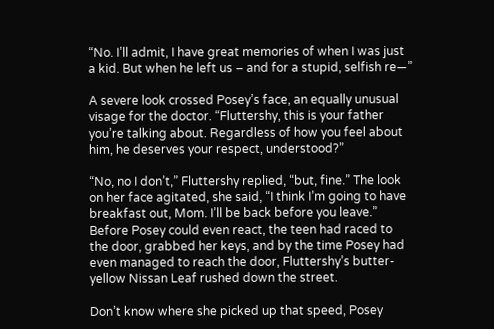“No. I’ll admit, I have great memories of when I was just a kid. But when he left us – and for a stupid, selfish re—”

A severe look crossed Posey’s face, an equally unusual visage for the doctor. “Fluttershy, this is your father you’re talking about. Regardless of how you feel about him, he deserves your respect, understood?”

“No, no I don’t,” Fluttershy replied, “but, fine.” The look on her face agitated, she said, “I think I’m going to have breakfast out, Mom. I’ll be back before you leave.” Before Posey could even react, the teen had raced to the door, grabbed her keys, and by the time Posey had even managed to reach the door, Fluttershy’s butter-yellow Nissan Leaf rushed down the street.

Don’t know where she picked up that speed, Posey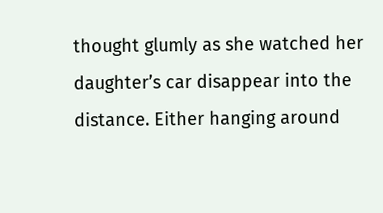thought glumly as she watched her daughter’s car disappear into the distance. Either hanging around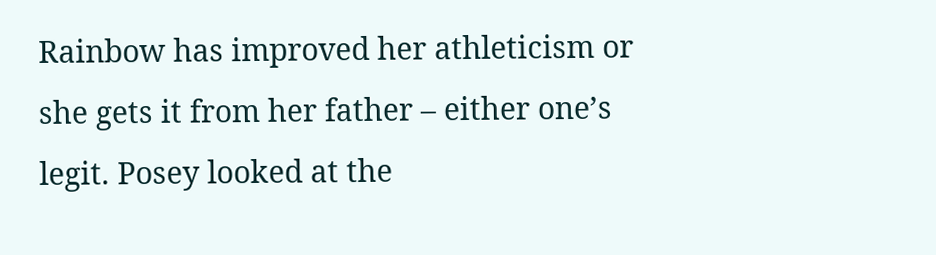Rainbow has improved her athleticism or she gets it from her father – either one’s legit. Posey looked at the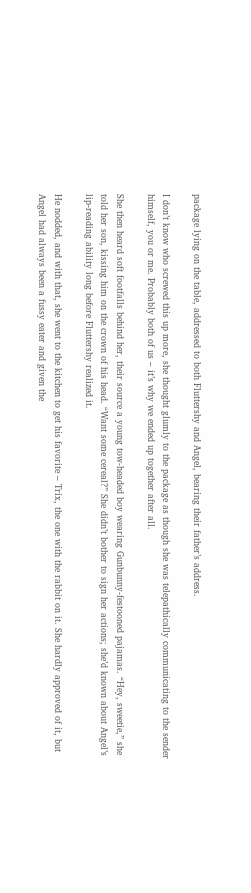package lying on the table, addressed to both Fluttershy and Angel, bearing their father’s address.

I don’t know who screwed this up more, she thought glumly to the package as though she was telepathically communicating to the sender himself, you or me. Probably both of us – it’s why we ended up together after all.

She then heard soft footfalls behind her, their source a young tow-headed boy wearing Gunbunny-festooned pajamas. “Hey, sweetie,” she told her son, kissing him on the crown of his head. “Want some cereal?” She didn’t bother to sign her actions; she’d known about Angel’s lip-reading ability long before Fluttershy realized it.

He nodded, and with that, she went to the kitchen to get his favorite – Trix, the one with the rabbit on it. She hardly approved of it, but Angel had always been a fussy eater and given the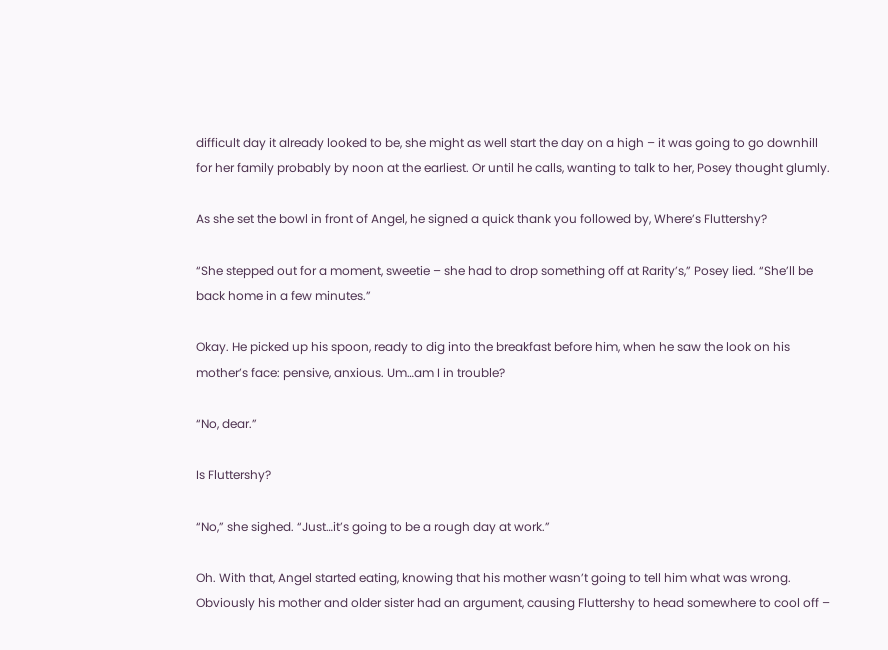difficult day it already looked to be, she might as well start the day on a high – it was going to go downhill for her family probably by noon at the earliest. Or until he calls, wanting to talk to her, Posey thought glumly.

As she set the bowl in front of Angel, he signed a quick thank you followed by, Where’s Fluttershy?

“She stepped out for a moment, sweetie – she had to drop something off at Rarity’s,” Posey lied. “She’ll be back home in a few minutes.”

Okay. He picked up his spoon, ready to dig into the breakfast before him, when he saw the look on his mother’s face: pensive, anxious. Um…am I in trouble?

“No, dear.”

Is Fluttershy?

“No,” she sighed. “Just…it’s going to be a rough day at work.”

Oh. With that, Angel started eating, knowing that his mother wasn’t going to tell him what was wrong. Obviously his mother and older sister had an argument, causing Fluttershy to head somewhere to cool off –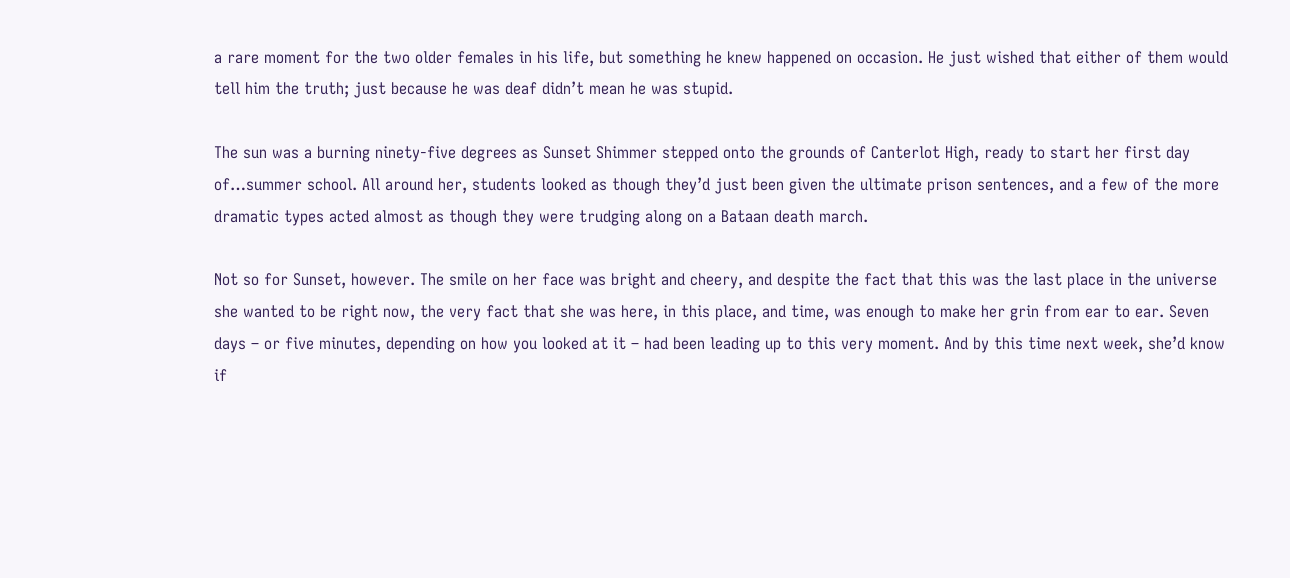a rare moment for the two older females in his life, but something he knew happened on occasion. He just wished that either of them would tell him the truth; just because he was deaf didn’t mean he was stupid.

The sun was a burning ninety-five degrees as Sunset Shimmer stepped onto the grounds of Canterlot High, ready to start her first day of…summer school. All around her, students looked as though they’d just been given the ultimate prison sentences, and a few of the more dramatic types acted almost as though they were trudging along on a Bataan death march.

Not so for Sunset, however. The smile on her face was bright and cheery, and despite the fact that this was the last place in the universe she wanted to be right now, the very fact that she was here, in this place, and time, was enough to make her grin from ear to ear. Seven days – or five minutes, depending on how you looked at it – had been leading up to this very moment. And by this time next week, she’d know if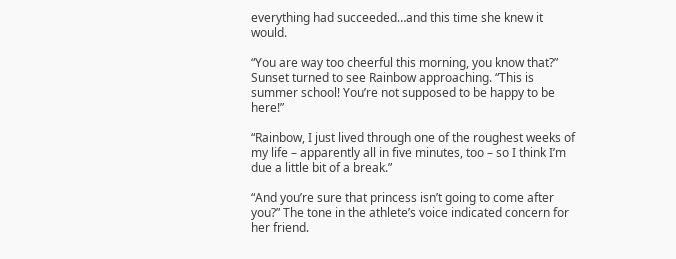everything had succeeded…and this time she knew it would.

“You are way too cheerful this morning, you know that?” Sunset turned to see Rainbow approaching. “This is summer school! You’re not supposed to be happy to be here!”

“Rainbow, I just lived through one of the roughest weeks of my life – apparently all in five minutes, too – so I think I’m due a little bit of a break.”

“And you’re sure that princess isn’t going to come after you?” The tone in the athlete’s voice indicated concern for her friend.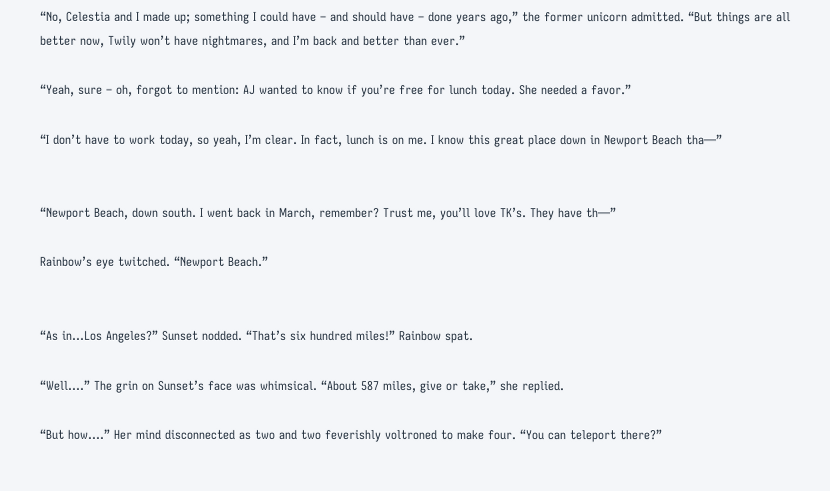“No, Celestia and I made up; something I could have – and should have – done years ago,” the former unicorn admitted. “But things are all better now, Twily won’t have nightmares, and I’m back and better than ever.”

“Yeah, sure – oh, forgot to mention: AJ wanted to know if you’re free for lunch today. She needed a favor.”

“I don’t have to work today, so yeah, I’m clear. In fact, lunch is on me. I know this great place down in Newport Beach tha—”


“Newport Beach, down south. I went back in March, remember? Trust me, you’ll love TK’s. They have th—”

Rainbow’s eye twitched. “Newport Beach.”


“As in…Los Angeles?” Sunset nodded. “That’s six hundred miles!” Rainbow spat.

“Well….” The grin on Sunset’s face was whimsical. “About 587 miles, give or take,” she replied.

“But how….” Her mind disconnected as two and two feverishly voltroned to make four. “You can teleport there?”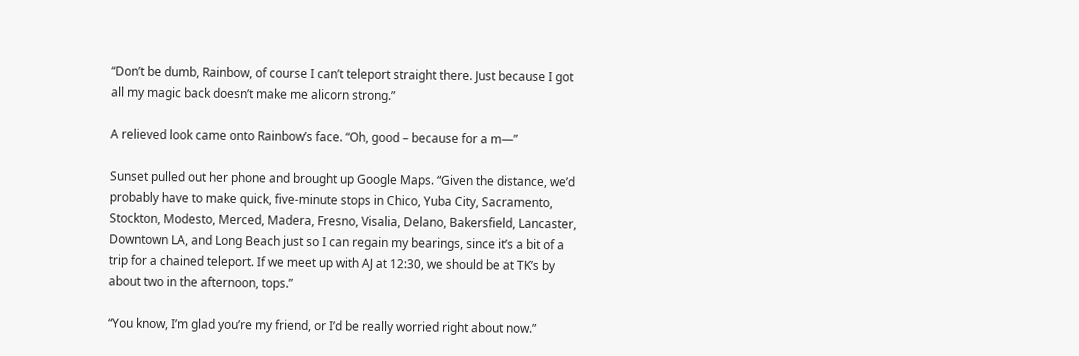“Don’t be dumb, Rainbow, of course I can’t teleport straight there. Just because I got all my magic back doesn’t make me alicorn strong.”

A relieved look came onto Rainbow’s face. “Oh, good – because for a m—”

Sunset pulled out her phone and brought up Google Maps. “Given the distance, we’d probably have to make quick, five-minute stops in Chico, Yuba City, Sacramento, Stockton, Modesto, Merced, Madera, Fresno, Visalia, Delano, Bakersfield, Lancaster, Downtown LA, and Long Beach just so I can regain my bearings, since it’s a bit of a trip for a chained teleport. If we meet up with AJ at 12:30, we should be at TK’s by about two in the afternoon, tops.”

“You know, I’m glad you’re my friend, or I’d be really worried right about now.”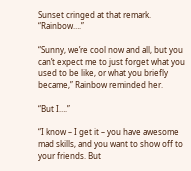Sunset cringed at that remark. “Rainbow….”

“Sunny, we’re cool now and all, but you can’t expect me to just forget what you used to be like, or what you briefly became,” Rainbow reminded her.

“But I….”

“I know – I get it – you have awesome mad skills, and you want to show off to your friends. But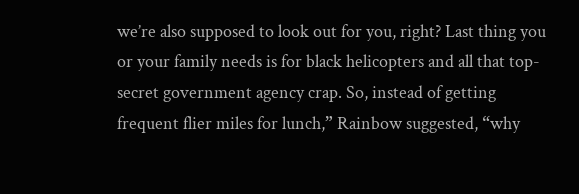we’re also supposed to look out for you, right? Last thing you or your family needs is for black helicopters and all that top-secret government agency crap. So, instead of getting frequent flier miles for lunch,” Rainbow suggested, “why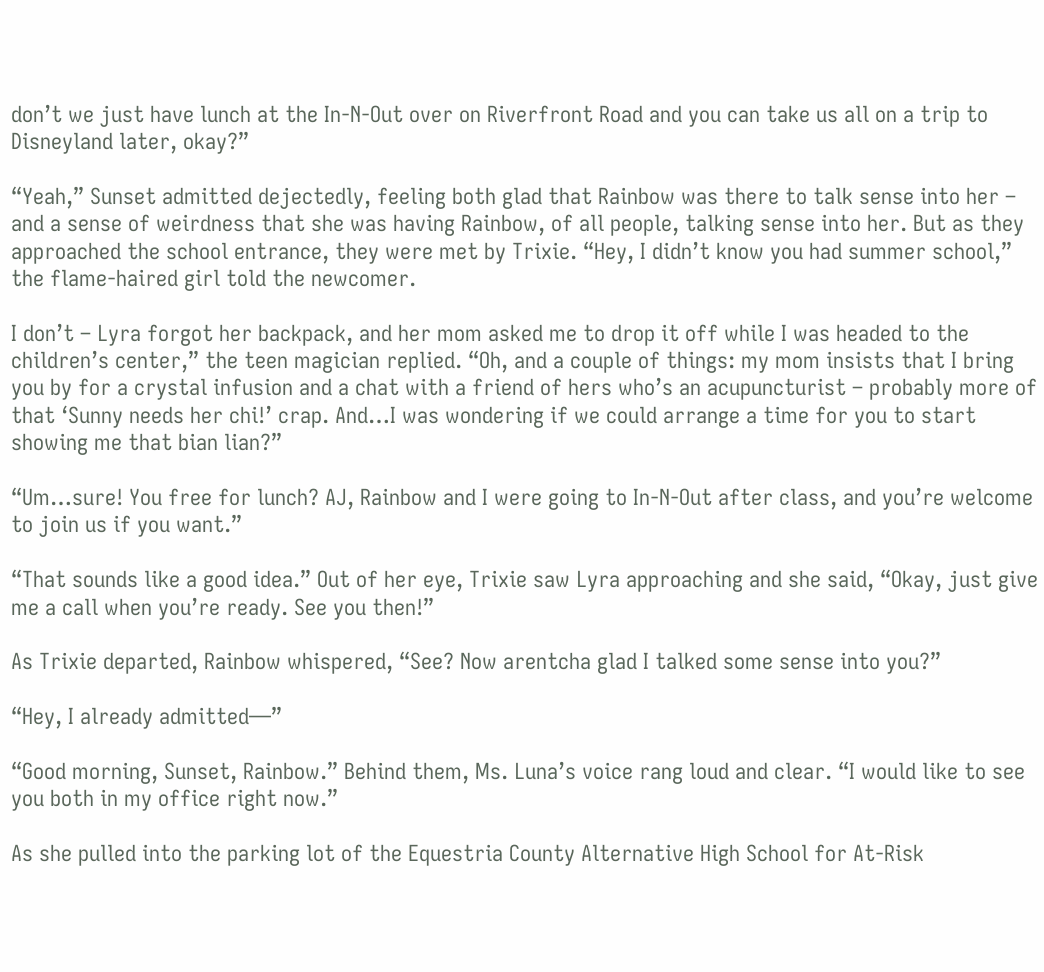don’t we just have lunch at the In-N-Out over on Riverfront Road and you can take us all on a trip to Disneyland later, okay?”

“Yeah,” Sunset admitted dejectedly, feeling both glad that Rainbow was there to talk sense into her – and a sense of weirdness that she was having Rainbow, of all people, talking sense into her. But as they approached the school entrance, they were met by Trixie. “Hey, I didn’t know you had summer school,” the flame-haired girl told the newcomer.

I don’t – Lyra forgot her backpack, and her mom asked me to drop it off while I was headed to the children’s center,” the teen magician replied. “Oh, and a couple of things: my mom insists that I bring you by for a crystal infusion and a chat with a friend of hers who’s an acupuncturist – probably more of that ‘Sunny needs her chi!’ crap. And…I was wondering if we could arrange a time for you to start showing me that bian lian?”

“Um…sure! You free for lunch? AJ, Rainbow and I were going to In-N-Out after class, and you’re welcome to join us if you want.”

“That sounds like a good idea.” Out of her eye, Trixie saw Lyra approaching and she said, “Okay, just give me a call when you’re ready. See you then!”

As Trixie departed, Rainbow whispered, “See? Now arentcha glad I talked some sense into you?”

“Hey, I already admitted—”

“Good morning, Sunset, Rainbow.” Behind them, Ms. Luna’s voice rang loud and clear. “I would like to see you both in my office right now.”

As she pulled into the parking lot of the Equestria County Alternative High School for At-Risk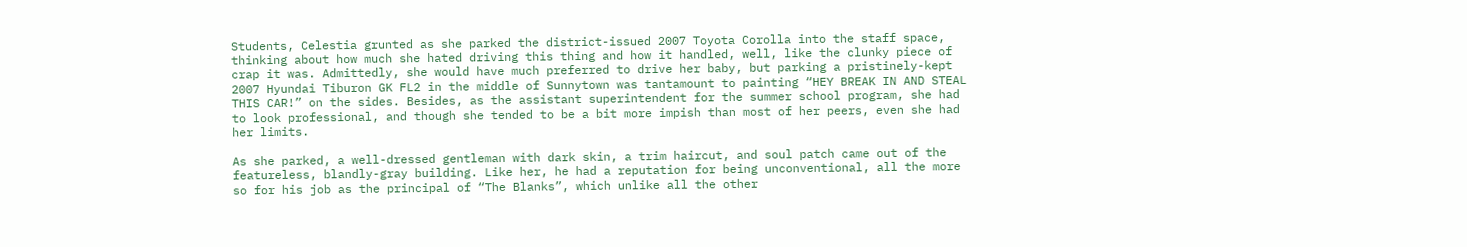Students, Celestia grunted as she parked the district-issued 2007 Toyota Corolla into the staff space, thinking about how much she hated driving this thing and how it handled, well, like the clunky piece of crap it was. Admittedly, she would have much preferred to drive her baby, but parking a pristinely-kept 2007 Hyundai Tiburon GK FL2 in the middle of Sunnytown was tantamount to painting “HEY BREAK IN AND STEAL THIS CAR!” on the sides. Besides, as the assistant superintendent for the summer school program, she had to look professional, and though she tended to be a bit more impish than most of her peers, even she had her limits.

As she parked, a well-dressed gentleman with dark skin, a trim haircut, and soul patch came out of the featureless, blandly-gray building. Like her, he had a reputation for being unconventional, all the more so for his job as the principal of “The Blanks”, which unlike all the other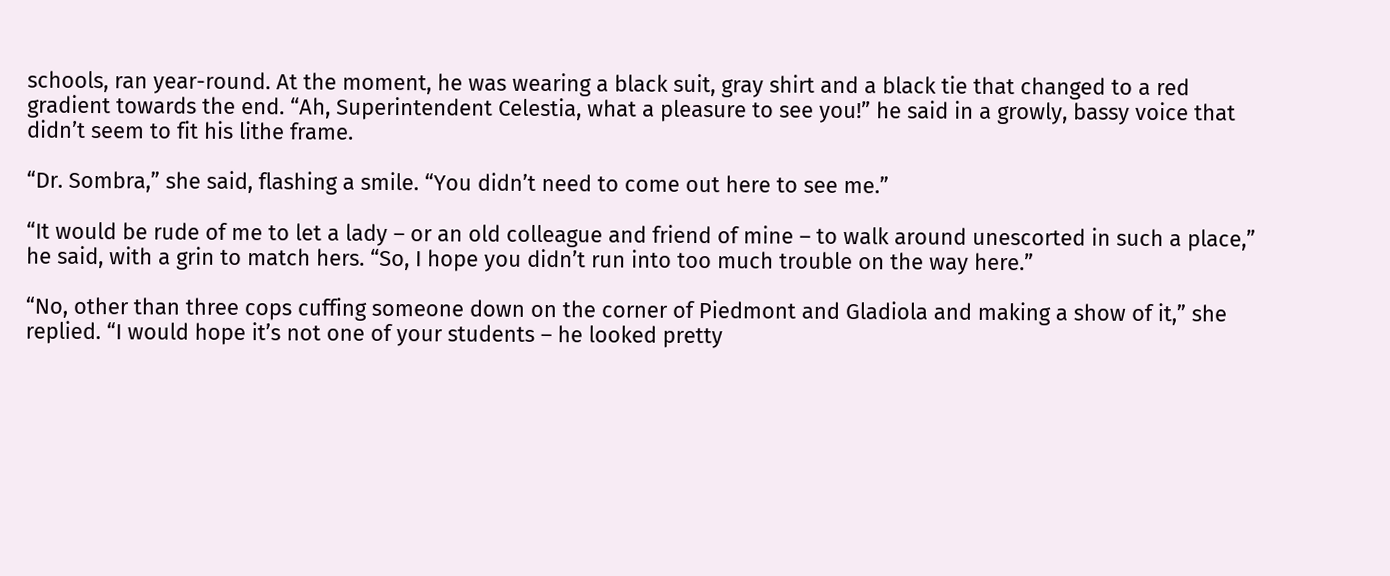schools, ran year-round. At the moment, he was wearing a black suit, gray shirt and a black tie that changed to a red gradient towards the end. “Ah, Superintendent Celestia, what a pleasure to see you!” he said in a growly, bassy voice that didn’t seem to fit his lithe frame.

“Dr. Sombra,” she said, flashing a smile. “You didn’t need to come out here to see me.”

“It would be rude of me to let a lady – or an old colleague and friend of mine – to walk around unescorted in such a place,” he said, with a grin to match hers. “So, I hope you didn’t run into too much trouble on the way here.”

“No, other than three cops cuffing someone down on the corner of Piedmont and Gladiola and making a show of it,” she replied. “I would hope it’s not one of your students – he looked pretty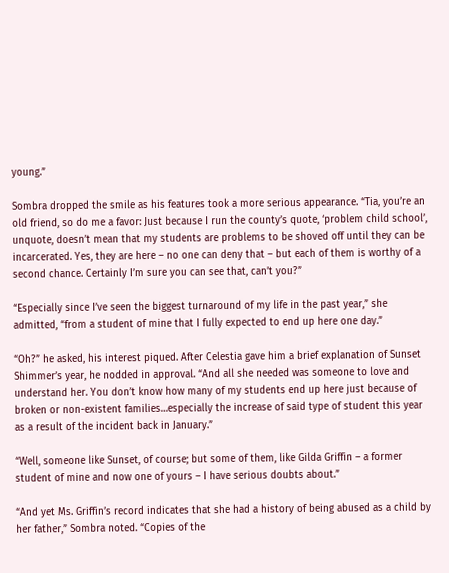young.”

Sombra dropped the smile as his features took a more serious appearance. “Tia, you’re an old friend, so do me a favor: Just because I run the county’s quote, ‘problem child school’, unquote, doesn’t mean that my students are problems to be shoved off until they can be incarcerated. Yes, they are here – no one can deny that – but each of them is worthy of a second chance. Certainly I’m sure you can see that, can’t you?”

“Especially since I’ve seen the biggest turnaround of my life in the past year,” she admitted, “from a student of mine that I fully expected to end up here one day.”

“Oh?” he asked, his interest piqued. After Celestia gave him a brief explanation of Sunset Shimmer’s year, he nodded in approval. “And all she needed was someone to love and understand her. You don’t know how many of my students end up here just because of broken or non-existent families…especially the increase of said type of student this year as a result of the incident back in January.”

“Well, someone like Sunset, of course; but some of them, like Gilda Griffin – a former student of mine and now one of yours – I have serious doubts about.”

“And yet Ms. Griffin’s record indicates that she had a history of being abused as a child by her father,” Sombra noted. “Copies of the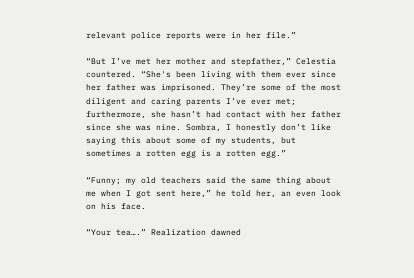relevant police reports were in her file.”

“But I’ve met her mother and stepfather,” Celestia countered. “She's been living with them ever since her father was imprisoned. They’re some of the most diligent and caring parents I’ve ever met; furthermore, she hasn’t had contact with her father since she was nine. Sombra, I honestly don’t like saying this about some of my students, but sometimes a rotten egg is a rotten egg.”

“Funny; my old teachers said the same thing about me when I got sent here,” he told her, an even look on his face.

“Your tea….” Realization dawned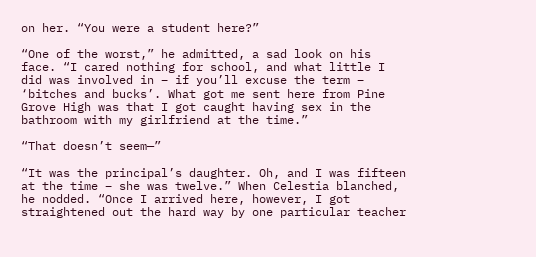on her. “You were a student here?”

“One of the worst,” he admitted, a sad look on his face. “I cared nothing for school, and what little I did was involved in – if you’ll excuse the term – ‘bitches and bucks’. What got me sent here from Pine Grove High was that I got caught having sex in the bathroom with my girlfriend at the time.”

“That doesn’t seem—”

“It was the principal’s daughter. Oh, and I was fifteen at the time – she was twelve.” When Celestia blanched, he nodded. “Once I arrived here, however, I got straightened out the hard way by one particular teacher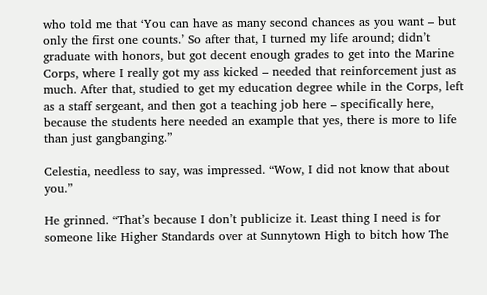who told me that ‘You can have as many second chances as you want – but only the first one counts.’ So after that, I turned my life around; didn’t graduate with honors, but got decent enough grades to get into the Marine Corps, where I really got my ass kicked – needed that reinforcement just as much. After that, studied to get my education degree while in the Corps, left as a staff sergeant, and then got a teaching job here – specifically here, because the students here needed an example that yes, there is more to life than just gangbanging.”

Celestia, needless to say, was impressed. “Wow, I did not know that about you.”

He grinned. “That’s because I don’t publicize it. Least thing I need is for someone like Higher Standards over at Sunnytown High to bitch how The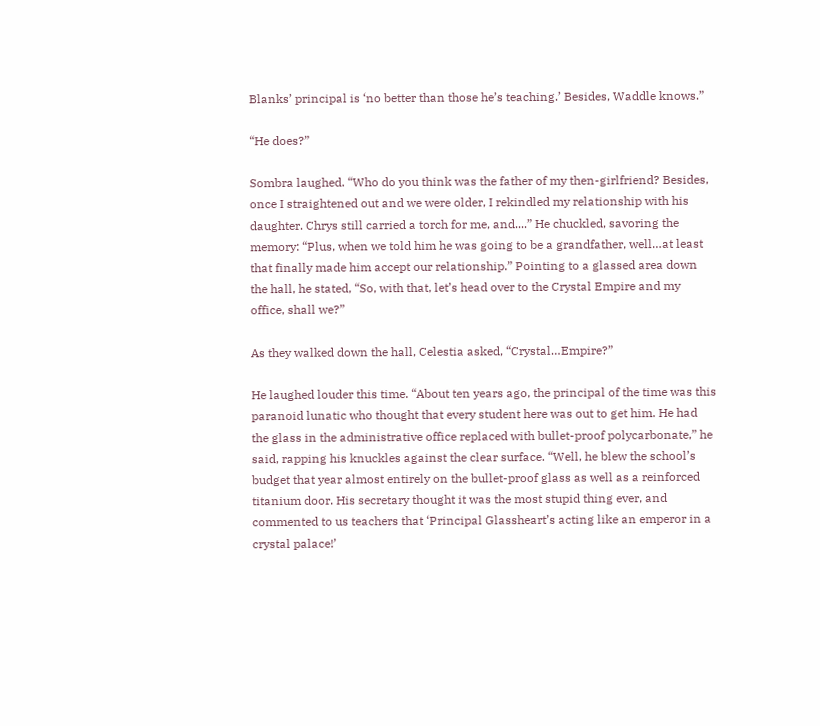Blanks’ principal is ‘no better than those he’s teaching.’ Besides, Waddle knows.”

“He does?”

Sombra laughed. “Who do you think was the father of my then-girlfriend? Besides, once I straightened out and we were older, I rekindled my relationship with his daughter. Chrys still carried a torch for me, and....” He chuckled, savoring the memory: “Plus, when we told him he was going to be a grandfather, well…at least that finally made him accept our relationship.” Pointing to a glassed area down the hall, he stated, “So, with that, let’s head over to the Crystal Empire and my office, shall we?”

As they walked down the hall, Celestia asked, “Crystal…Empire?”

He laughed louder this time. “About ten years ago, the principal of the time was this paranoid lunatic who thought that every student here was out to get him. He had the glass in the administrative office replaced with bullet-proof polycarbonate,” he said, rapping his knuckles against the clear surface. “Well, he blew the school’s budget that year almost entirely on the bullet-proof glass as well as a reinforced titanium door. His secretary thought it was the most stupid thing ever, and commented to us teachers that ‘Principal Glassheart’s acting like an emperor in a crystal palace!’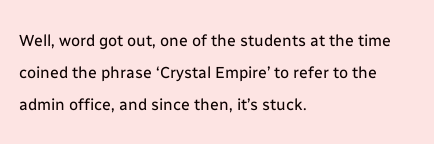Well, word got out, one of the students at the time coined the phrase ‘Crystal Empire’ to refer to the admin office, and since then, it’s stuck.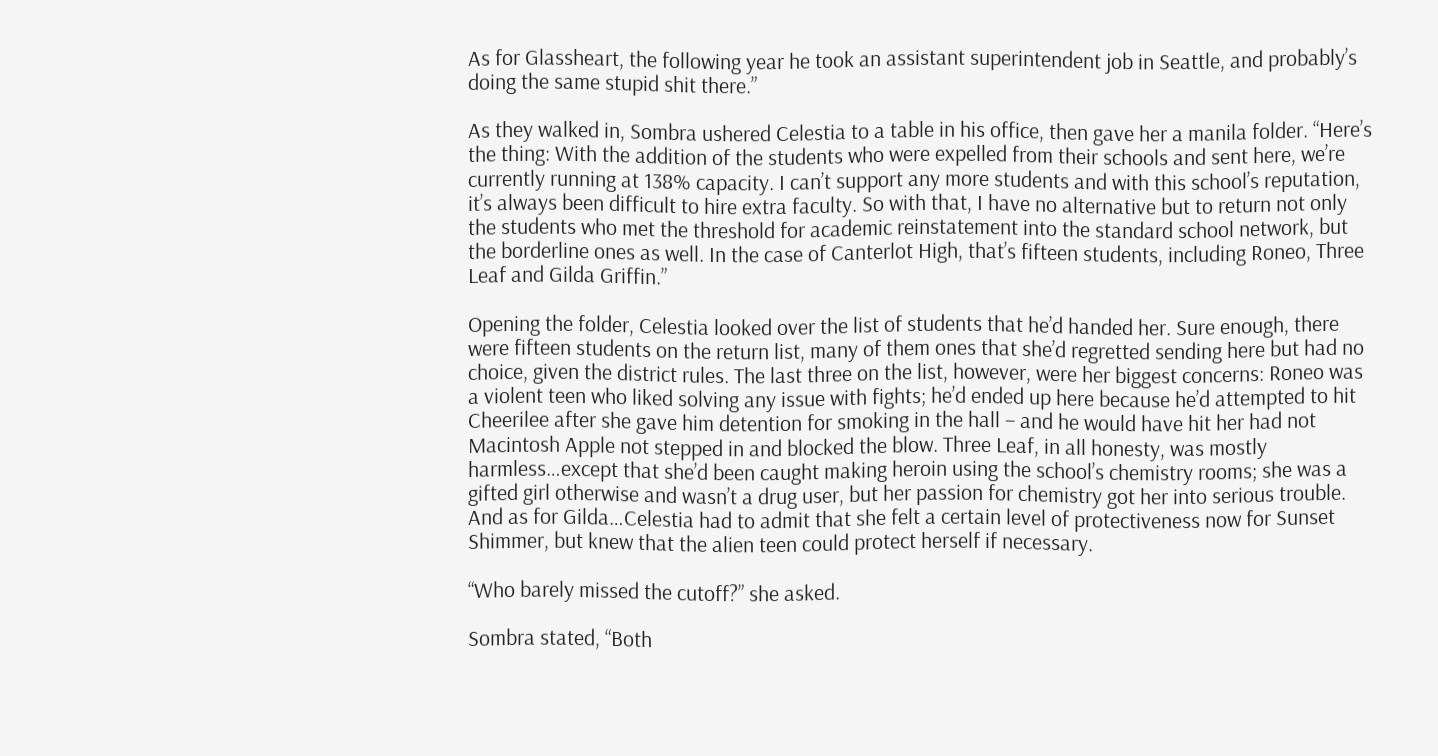As for Glassheart, the following year he took an assistant superintendent job in Seattle, and probably’s doing the same stupid shit there.”

As they walked in, Sombra ushered Celestia to a table in his office, then gave her a manila folder. “Here’s the thing: With the addition of the students who were expelled from their schools and sent here, we’re currently running at 138% capacity. I can’t support any more students and with this school’s reputation, it’s always been difficult to hire extra faculty. So with that, I have no alternative but to return not only the students who met the threshold for academic reinstatement into the standard school network, but the borderline ones as well. In the case of Canterlot High, that’s fifteen students, including Roneo, Three Leaf and Gilda Griffin.”

Opening the folder, Celestia looked over the list of students that he’d handed her. Sure enough, there were fifteen students on the return list, many of them ones that she’d regretted sending here but had no choice, given the district rules. The last three on the list, however, were her biggest concerns: Roneo was a violent teen who liked solving any issue with fights; he’d ended up here because he’d attempted to hit Cheerilee after she gave him detention for smoking in the hall – and he would have hit her had not Macintosh Apple not stepped in and blocked the blow. Three Leaf, in all honesty, was mostly harmless…except that she’d been caught making heroin using the school’s chemistry rooms; she was a gifted girl otherwise and wasn’t a drug user, but her passion for chemistry got her into serious trouble. And as for Gilda…Celestia had to admit that she felt a certain level of protectiveness now for Sunset Shimmer, but knew that the alien teen could protect herself if necessary.

“Who barely missed the cutoff?” she asked.

Sombra stated, “Both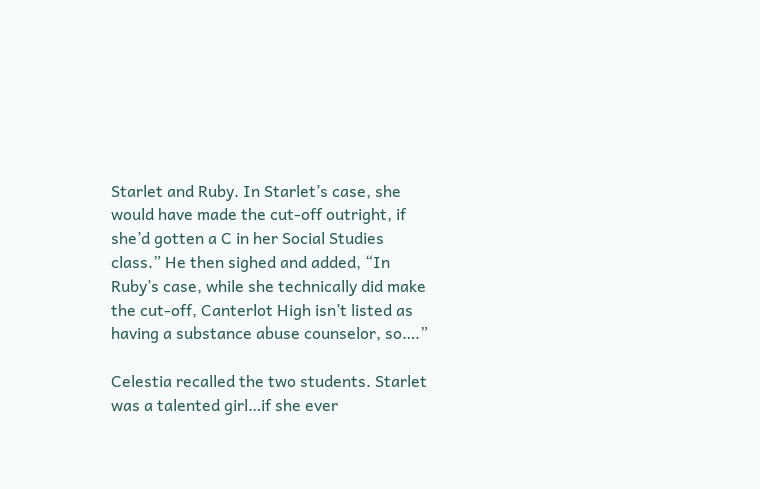Starlet and Ruby. In Starlet’s case, she would have made the cut-off outright, if she’d gotten a C in her Social Studies class.” He then sighed and added, “In Ruby’s case, while she technically did make the cut-off, Canterlot High isn’t listed as having a substance abuse counselor, so….”

Celestia recalled the two students. Starlet was a talented girl…if she ever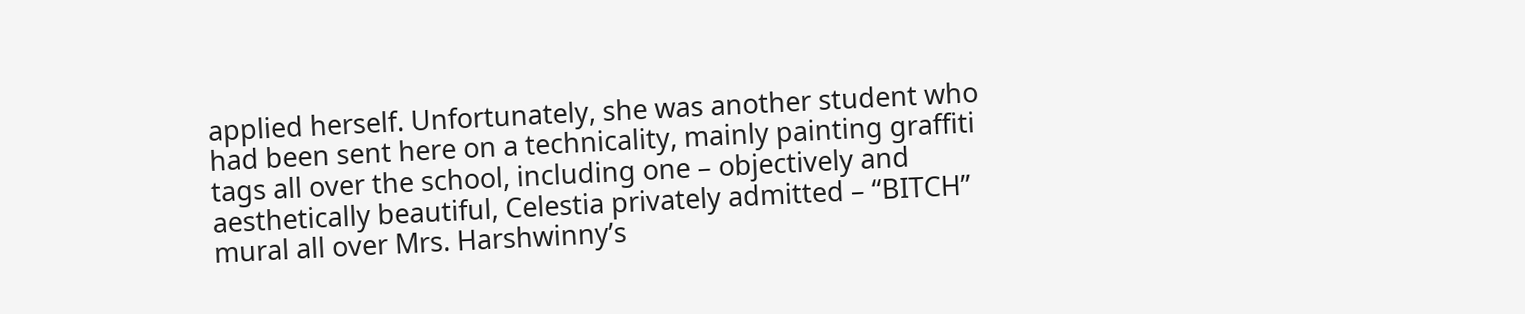applied herself. Unfortunately, she was another student who had been sent here on a technicality, mainly painting graffiti tags all over the school, including one – objectively and aesthetically beautiful, Celestia privately admitted – “BITCH” mural all over Mrs. Harshwinny’s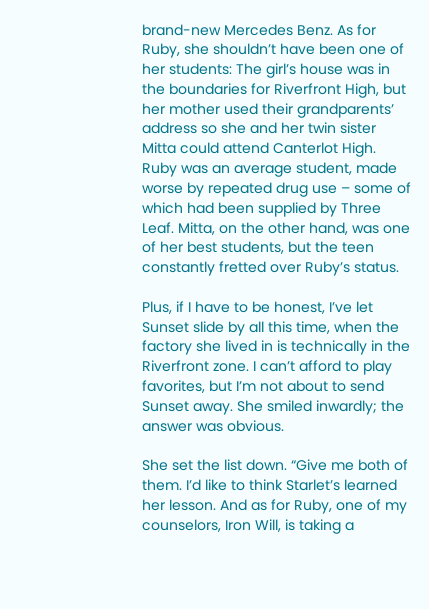brand-new Mercedes Benz. As for Ruby, she shouldn’t have been one of her students: The girl’s house was in the boundaries for Riverfront High, but her mother used their grandparents’ address so she and her twin sister Mitta could attend Canterlot High. Ruby was an average student, made worse by repeated drug use – some of which had been supplied by Three Leaf. Mitta, on the other hand, was one of her best students, but the teen constantly fretted over Ruby’s status.

Plus, if I have to be honest, I’ve let Sunset slide by all this time, when the factory she lived in is technically in the Riverfront zone. I can’t afford to play favorites, but I’m not about to send Sunset away. She smiled inwardly; the answer was obvious.

She set the list down. “Give me both of them. I’d like to think Starlet’s learned her lesson. And as for Ruby, one of my counselors, Iron Will, is taking a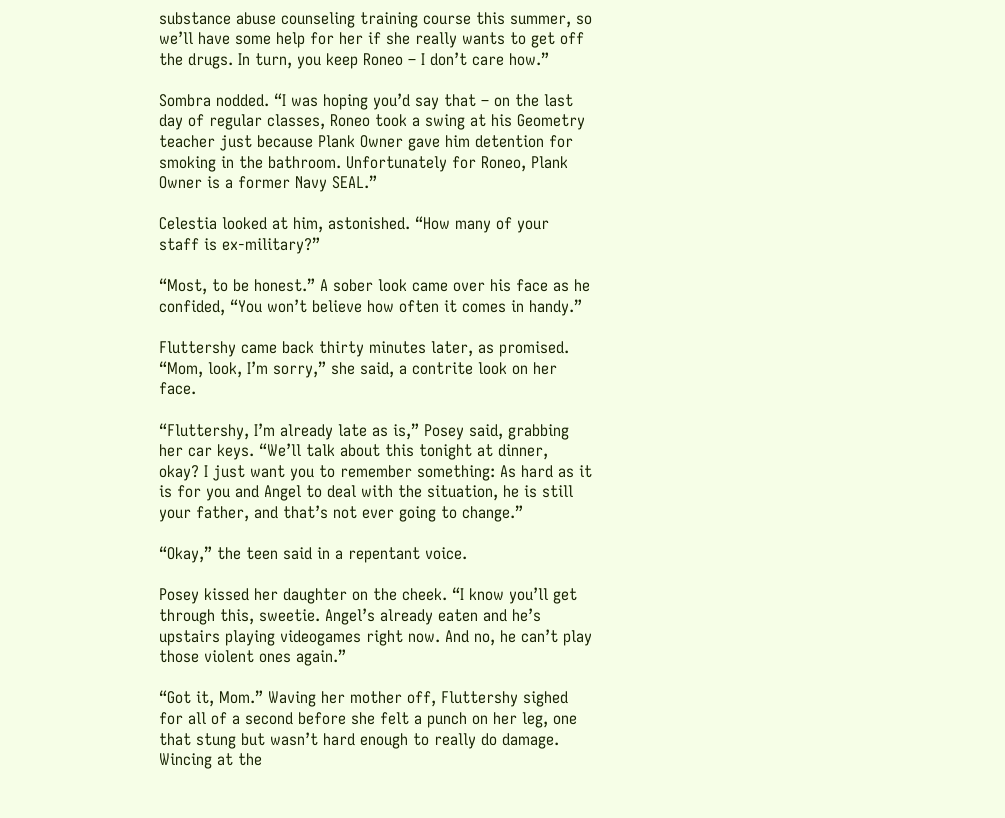substance abuse counseling training course this summer, so we’ll have some help for her if she really wants to get off the drugs. In turn, you keep Roneo – I don’t care how.”

Sombra nodded. “I was hoping you’d say that – on the last day of regular classes, Roneo took a swing at his Geometry teacher just because Plank Owner gave him detention for smoking in the bathroom. Unfortunately for Roneo, Plank Owner is a former Navy SEAL.”

Celestia looked at him, astonished. “How many of your staff is ex-military?”

“Most, to be honest.” A sober look came over his face as he confided, “You won’t believe how often it comes in handy.”

Fluttershy came back thirty minutes later, as promised. “Mom, look, I’m sorry,” she said, a contrite look on her face.

“Fluttershy, I’m already late as is,” Posey said, grabbing her car keys. “We’ll talk about this tonight at dinner, okay? I just want you to remember something: As hard as it is for you and Angel to deal with the situation, he is still your father, and that’s not ever going to change.”

“Okay,” the teen said in a repentant voice.

Posey kissed her daughter on the cheek. “I know you’ll get through this, sweetie. Angel’s already eaten and he’s upstairs playing videogames right now. And no, he can’t play those violent ones again.”

“Got it, Mom.” Waving her mother off, Fluttershy sighed for all of a second before she felt a punch on her leg, one that stung but wasn’t hard enough to really do damage. Wincing at the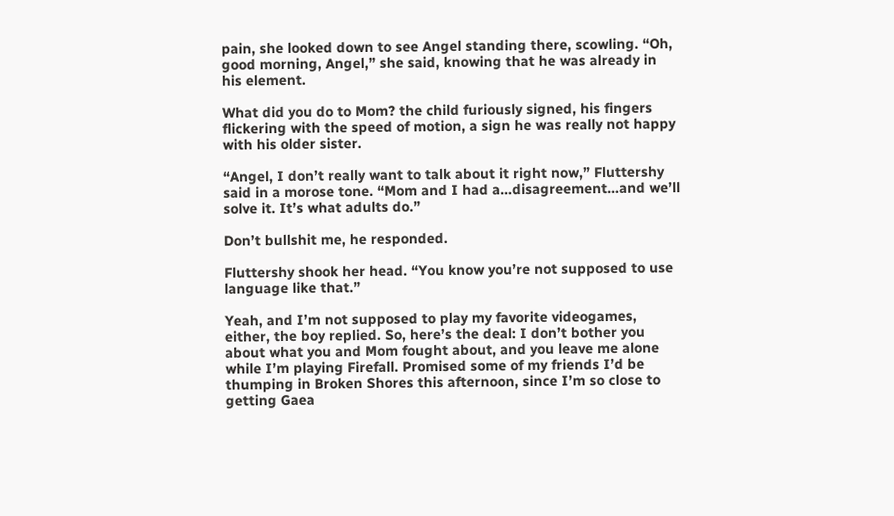pain, she looked down to see Angel standing there, scowling. “Oh, good morning, Angel,” she said, knowing that he was already in his element.

What did you do to Mom? the child furiously signed, his fingers flickering with the speed of motion, a sign he was really not happy with his older sister.

“Angel, I don’t really want to talk about it right now,” Fluttershy said in a morose tone. “Mom and I had a…disagreement…and we’ll solve it. It’s what adults do.”

Don’t bullshit me, he responded.

Fluttershy shook her head. “You know you’re not supposed to use language like that.”

Yeah, and I’m not supposed to play my favorite videogames, either, the boy replied. So, here’s the deal: I don’t bother you about what you and Mom fought about, and you leave me alone while I’m playing Firefall. Promised some of my friends I’d be thumping in Broken Shores this afternoon, since I’m so close to getting Gaea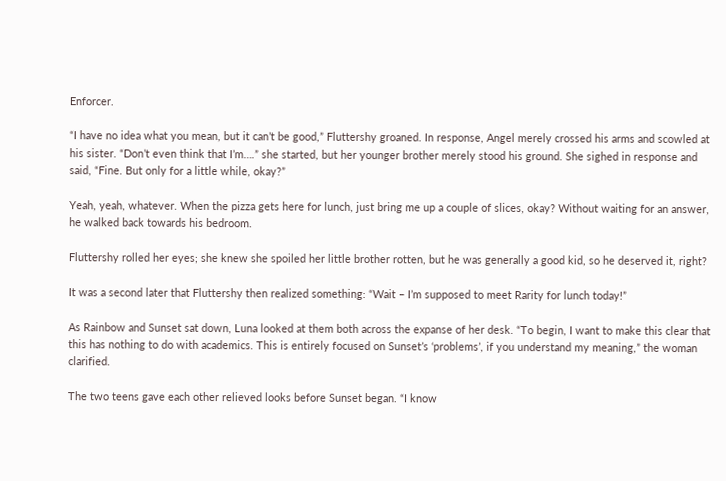Enforcer.

“I have no idea what you mean, but it can’t be good,” Fluttershy groaned. In response, Angel merely crossed his arms and scowled at his sister. “Don’t even think that I’m….” she started, but her younger brother merely stood his ground. She sighed in response and said, “Fine. But only for a little while, okay?”

Yeah, yeah, whatever. When the pizza gets here for lunch, just bring me up a couple of slices, okay? Without waiting for an answer, he walked back towards his bedroom.

Fluttershy rolled her eyes; she knew she spoiled her little brother rotten, but he was generally a good kid, so he deserved it, right?

It was a second later that Fluttershy then realized something: “Wait – I’m supposed to meet Rarity for lunch today!”

As Rainbow and Sunset sat down, Luna looked at them both across the expanse of her desk. “To begin, I want to make this clear that this has nothing to do with academics. This is entirely focused on Sunset’s ‘problems’, if you understand my meaning,” the woman clarified.

The two teens gave each other relieved looks before Sunset began. “I know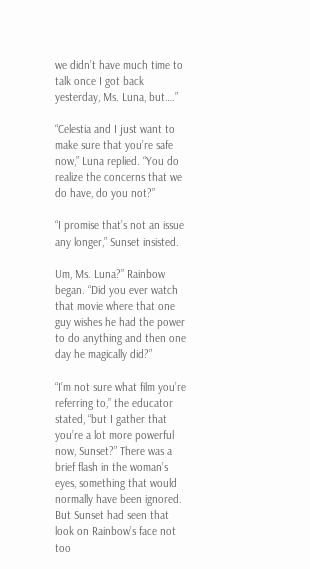we didn’t have much time to talk once I got back yesterday, Ms. Luna, but….”

“Celestia and I just want to make sure that you’re safe now,” Luna replied. “You do realize the concerns that we do have, do you not?”

“I promise that’s not an issue any longer,” Sunset insisted.

Um, Ms. Luna?” Rainbow began. “Did you ever watch that movie where that one guy wishes he had the power to do anything and then one day he magically did?”

“I’m not sure what film you’re referring to,” the educator stated, “but I gather that you’re a lot more powerful now, Sunset?” There was a brief flash in the woman’s eyes, something that would normally have been ignored. But Sunset had seen that look on Rainbow’s face not too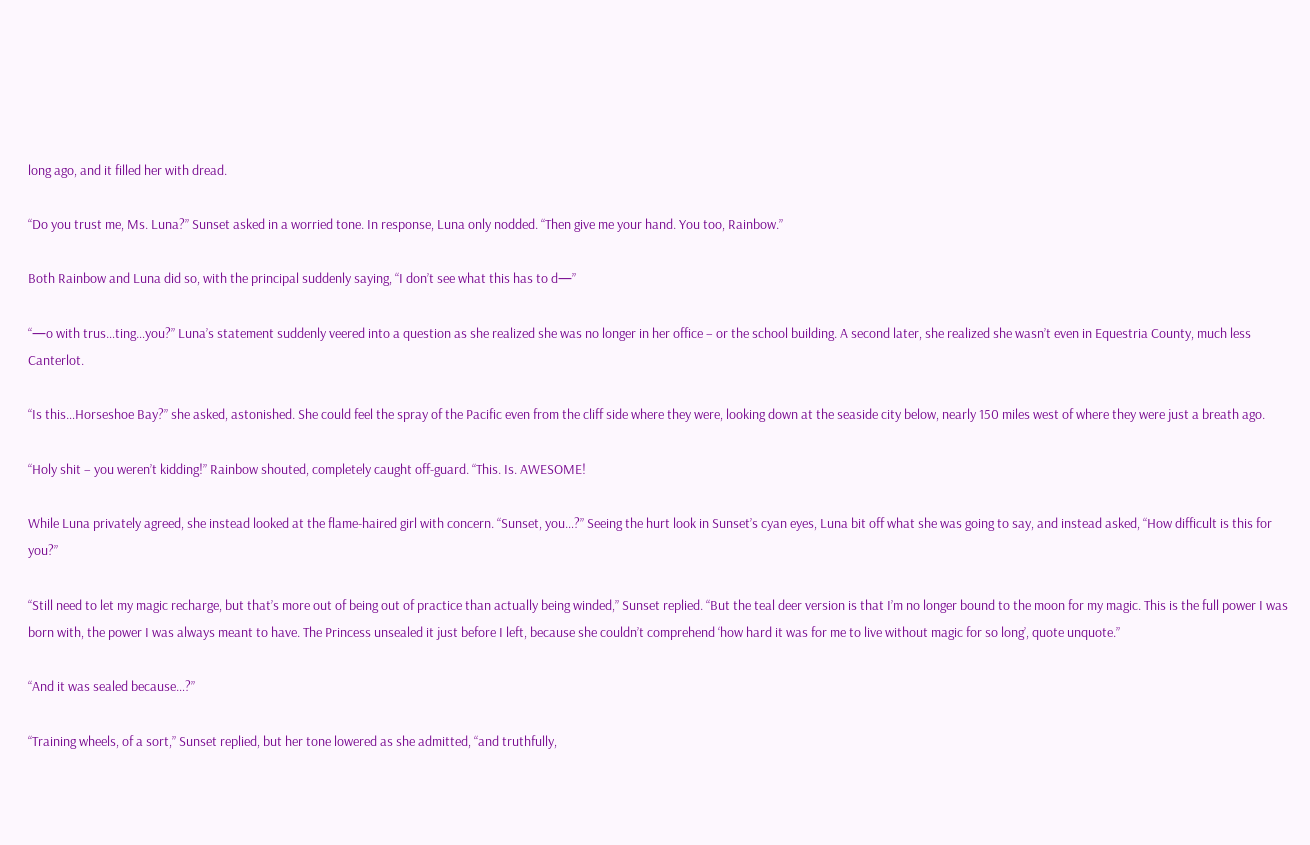long ago, and it filled her with dread.

“Do you trust me, Ms. Luna?” Sunset asked in a worried tone. In response, Luna only nodded. “Then give me your hand. You too, Rainbow.”

Both Rainbow and Luna did so, with the principal suddenly saying, “I don’t see what this has to d—”

“—o with trus…ting…you?” Luna’s statement suddenly veered into a question as she realized she was no longer in her office – or the school building. A second later, she realized she wasn’t even in Equestria County, much less Canterlot.

“Is this…Horseshoe Bay?” she asked, astonished. She could feel the spray of the Pacific even from the cliff side where they were, looking down at the seaside city below, nearly 150 miles west of where they were just a breath ago.

“Holy shit – you weren’t kidding!” Rainbow shouted, completely caught off-guard. “This. Is. AWESOME!

While Luna privately agreed, she instead looked at the flame-haired girl with concern. “Sunset, you…?” Seeing the hurt look in Sunset’s cyan eyes, Luna bit off what she was going to say, and instead asked, “How difficult is this for you?”

“Still need to let my magic recharge, but that’s more out of being out of practice than actually being winded,” Sunset replied. “But the teal deer version is that I’m no longer bound to the moon for my magic. This is the full power I was born with, the power I was always meant to have. The Princess unsealed it just before I left, because she couldn’t comprehend ‘how hard it was for me to live without magic for so long’, quote unquote.”

“And it was sealed because…?”

“Training wheels, of a sort,” Sunset replied, but her tone lowered as she admitted, “and truthfully,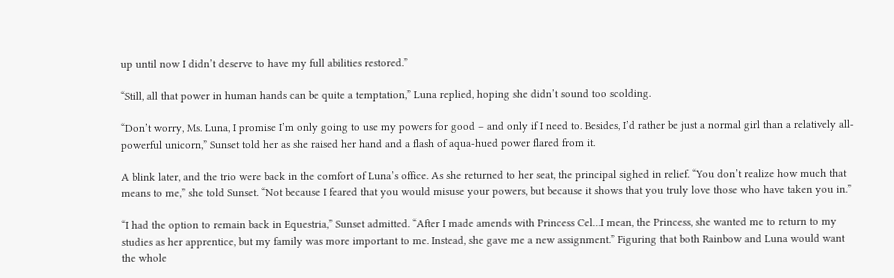up until now I didn’t deserve to have my full abilities restored.”

“Still, all that power in human hands can be quite a temptation,” Luna replied, hoping she didn’t sound too scolding.

“Don’t worry, Ms. Luna, I promise I’m only going to use my powers for good – and only if I need to. Besides, I’d rather be just a normal girl than a relatively all-powerful unicorn,” Sunset told her as she raised her hand and a flash of aqua-hued power flared from it.

A blink later, and the trio were back in the comfort of Luna’s office. As she returned to her seat, the principal sighed in relief. “You don’t realize how much that means to me,” she told Sunset. “Not because I feared that you would misuse your powers, but because it shows that you truly love those who have taken you in.”

“I had the option to remain back in Equestria,” Sunset admitted. “After I made amends with Princess Cel…I mean, the Princess, she wanted me to return to my studies as her apprentice, but my family was more important to me. Instead, she gave me a new assignment.” Figuring that both Rainbow and Luna would want the whole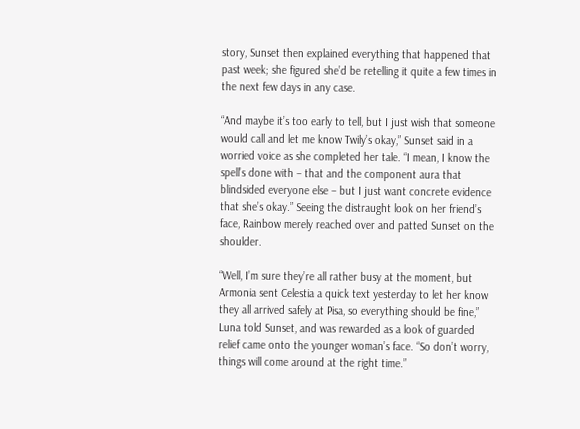story, Sunset then explained everything that happened that past week; she figured she’d be retelling it quite a few times in the next few days in any case.

“And maybe it’s too early to tell, but I just wish that someone would call and let me know Twily’s okay,” Sunset said in a worried voice as she completed her tale. “I mean, I know the spell’s done with – that and the component aura that blindsided everyone else – but I just want concrete evidence that she’s okay.” Seeing the distraught look on her friend’s face, Rainbow merely reached over and patted Sunset on the shoulder.

“Well, I’m sure they’re all rather busy at the moment, but Armonia sent Celestia a quick text yesterday to let her know they all arrived safely at Pisa, so everything should be fine,” Luna told Sunset, and was rewarded as a look of guarded relief came onto the younger woman’s face. “So don’t worry, things will come around at the right time.”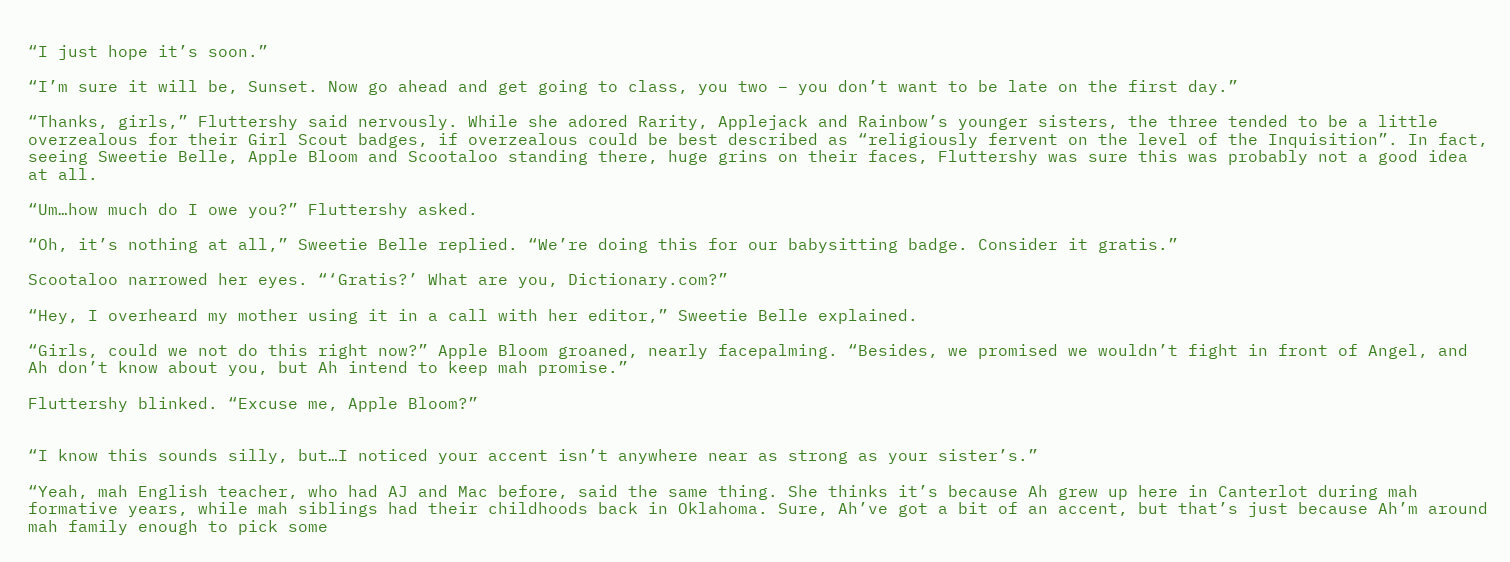“I just hope it’s soon.”

“I’m sure it will be, Sunset. Now go ahead and get going to class, you two – you don’t want to be late on the first day.”

“Thanks, girls,” Fluttershy said nervously. While she adored Rarity, Applejack and Rainbow’s younger sisters, the three tended to be a little overzealous for their Girl Scout badges, if overzealous could be best described as “religiously fervent on the level of the Inquisition”. In fact, seeing Sweetie Belle, Apple Bloom and Scootaloo standing there, huge grins on their faces, Fluttershy was sure this was probably not a good idea at all.

“Um…how much do I owe you?” Fluttershy asked.

“Oh, it’s nothing at all,” Sweetie Belle replied. “We’re doing this for our babysitting badge. Consider it gratis.”

Scootaloo narrowed her eyes. “‘Gratis?’ What are you, Dictionary.com?”

“Hey, I overheard my mother using it in a call with her editor,” Sweetie Belle explained.

“Girls, could we not do this right now?” Apple Bloom groaned, nearly facepalming. “Besides, we promised we wouldn’t fight in front of Angel, and Ah don’t know about you, but Ah intend to keep mah promise.”

Fluttershy blinked. “Excuse me, Apple Bloom?”


“I know this sounds silly, but…I noticed your accent isn’t anywhere near as strong as your sister’s.”

“Yeah, mah English teacher, who had AJ and Mac before, said the same thing. She thinks it’s because Ah grew up here in Canterlot during mah formative years, while mah siblings had their childhoods back in Oklahoma. Sure, Ah’ve got a bit of an accent, but that’s just because Ah’m around mah family enough to pick some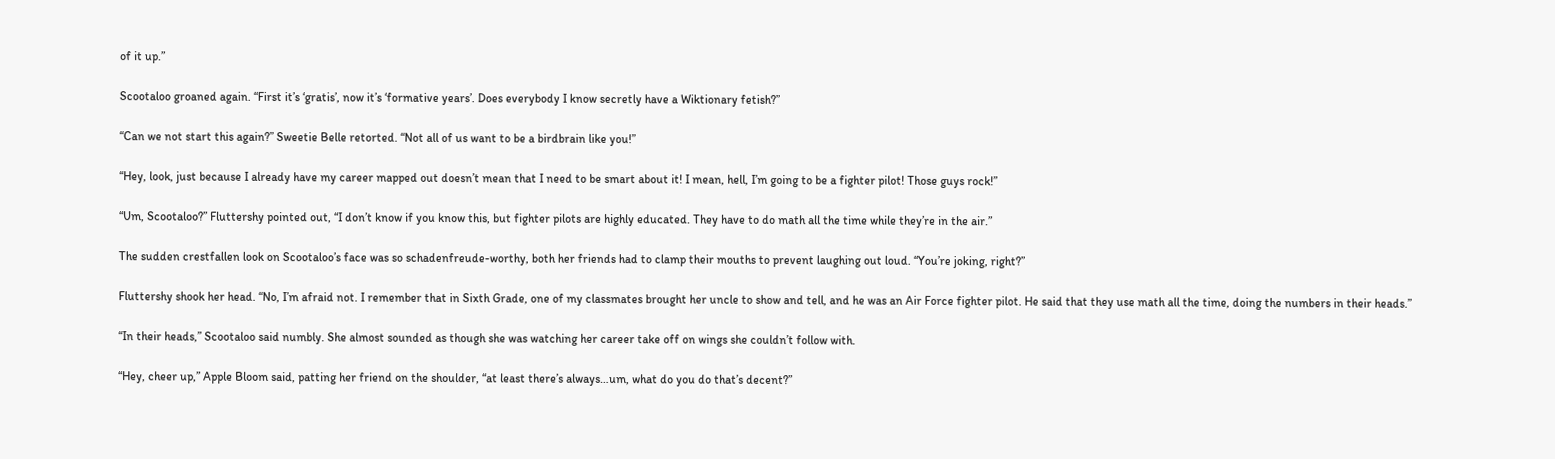of it up.”

Scootaloo groaned again. “First it’s ‘gratis’, now it’s ‘formative years’. Does everybody I know secretly have a Wiktionary fetish?”

“Can we not start this again?” Sweetie Belle retorted. “Not all of us want to be a birdbrain like you!”

“Hey, look, just because I already have my career mapped out doesn’t mean that I need to be smart about it! I mean, hell, I’m going to be a fighter pilot! Those guys rock!”

“Um, Scootaloo?” Fluttershy pointed out, “I don’t know if you know this, but fighter pilots are highly educated. They have to do math all the time while they’re in the air.”

The sudden crestfallen look on Scootaloo’s face was so schadenfreude-worthy, both her friends had to clamp their mouths to prevent laughing out loud. “You’re joking, right?”

Fluttershy shook her head. “No, I’m afraid not. I remember that in Sixth Grade, one of my classmates brought her uncle to show and tell, and he was an Air Force fighter pilot. He said that they use math all the time, doing the numbers in their heads.”

“In their heads,” Scootaloo said numbly. She almost sounded as though she was watching her career take off on wings she couldn’t follow with.

“Hey, cheer up,” Apple Bloom said, patting her friend on the shoulder, “at least there’s always…um, what do you do that’s decent?”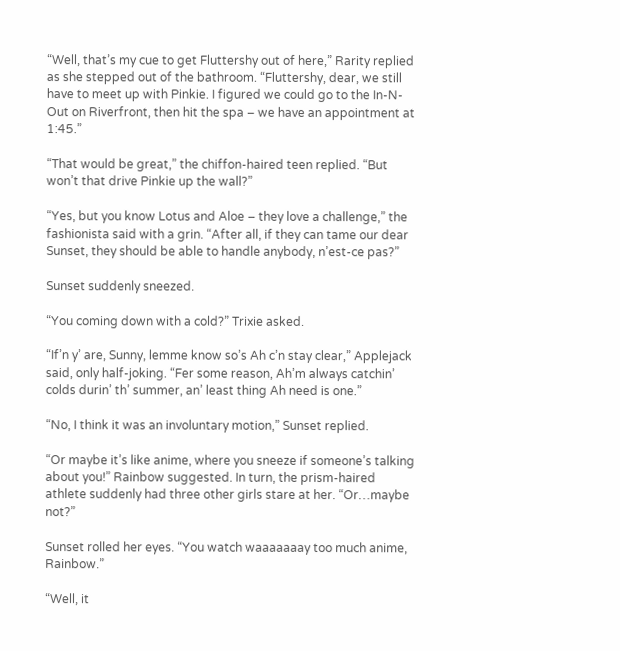“Well, that’s my cue to get Fluttershy out of here,” Rarity replied as she stepped out of the bathroom. “Fluttershy, dear, we still have to meet up with Pinkie. I figured we could go to the In-N-Out on Riverfront, then hit the spa – we have an appointment at 1:45.”

“That would be great,” the chiffon-haired teen replied. “But won’t that drive Pinkie up the wall?”

“Yes, but you know Lotus and Aloe – they love a challenge,” the fashionista said with a grin. “After all, if they can tame our dear Sunset, they should be able to handle anybody, n’est-ce pas?”

Sunset suddenly sneezed.

“You coming down with a cold?” Trixie asked.

“If’n y’ are, Sunny, lemme know so’s Ah c’n stay clear,” Applejack said, only half-joking. “Fer some reason, Ah’m always catchin’ colds durin’ th’ summer, an’ least thing Ah need is one.”

“No, I think it was an involuntary motion,” Sunset replied.

“Or maybe it’s like anime, where you sneeze if someone’s talking about you!” Rainbow suggested. In turn, the prism-haired athlete suddenly had three other girls stare at her. “Or…maybe not?”

Sunset rolled her eyes. “You watch waaaaaaay too much anime, Rainbow.”

“Well, it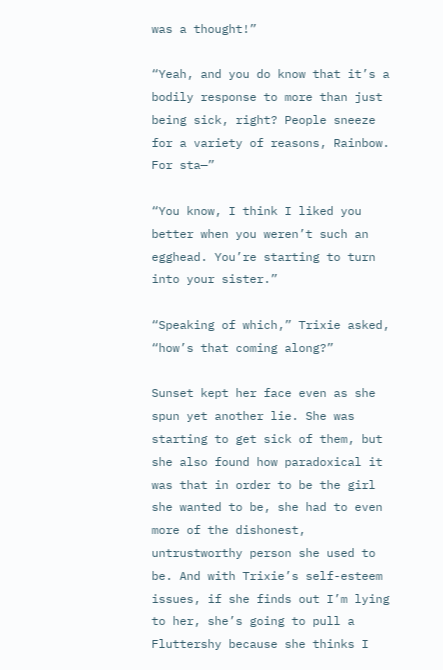was a thought!”

“Yeah, and you do know that it’s a bodily response to more than just being sick, right? People sneeze for a variety of reasons, Rainbow. For sta—”

“You know, I think I liked you better when you weren’t such an egghead. You’re starting to turn into your sister.”

“Speaking of which,” Trixie asked, “how’s that coming along?”

Sunset kept her face even as she spun yet another lie. She was starting to get sick of them, but she also found how paradoxical it was that in order to be the girl she wanted to be, she had to even more of the dishonest, untrustworthy person she used to be. And with Trixie’s self-esteem issues, if she finds out I’m lying to her, she’s going to pull a Fluttershy because she thinks I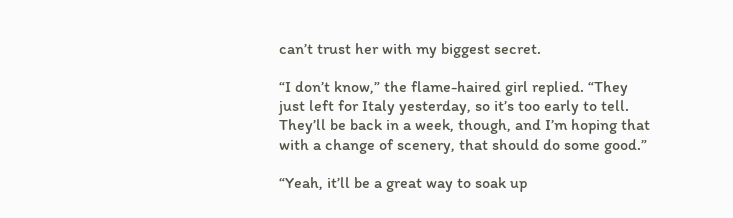can’t trust her with my biggest secret.

“I don’t know,” the flame-haired girl replied. “They just left for Italy yesterday, so it’s too early to tell. They’ll be back in a week, though, and I’m hoping that with a change of scenery, that should do some good.”

“Yeah, it’ll be a great way to soak up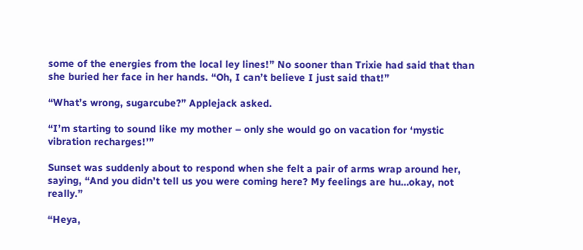some of the energies from the local ley lines!” No sooner than Trixie had said that than she buried her face in her hands. “Oh, I can’t believe I just said that!”

“What’s wrong, sugarcube?” Applejack asked.

“I’m starting to sound like my mother – only she would go on vacation for ‘mystic vibration recharges!’”

Sunset was suddenly about to respond when she felt a pair of arms wrap around her, saying, “And you didn’t tell us you were coming here? My feelings are hu…okay, not really.”

“Heya,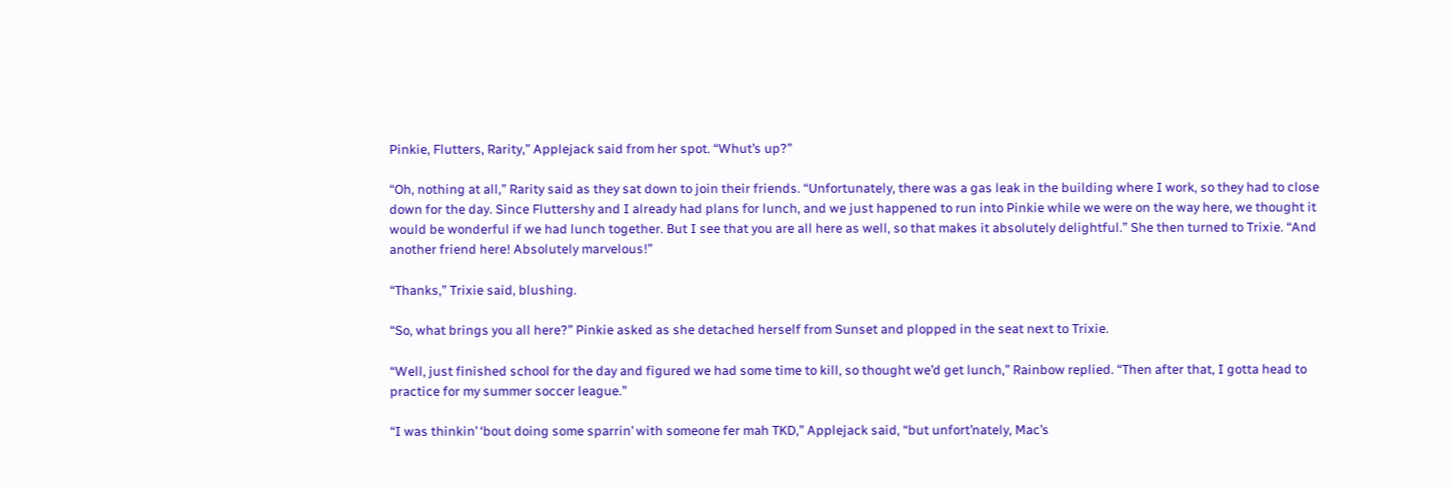Pinkie, Flutters, Rarity,” Applejack said from her spot. “Whut’s up?”

“Oh, nothing at all,” Rarity said as they sat down to join their friends. “Unfortunately, there was a gas leak in the building where I work, so they had to close down for the day. Since Fluttershy and I already had plans for lunch, and we just happened to run into Pinkie while we were on the way here, we thought it would be wonderful if we had lunch together. But I see that you are all here as well, so that makes it absolutely delightful.” She then turned to Trixie. “And another friend here! Absolutely marvelous!”

“Thanks,” Trixie said, blushing.

“So, what brings you all here?” Pinkie asked as she detached herself from Sunset and plopped in the seat next to Trixie.

“Well, just finished school for the day and figured we had some time to kill, so thought we’d get lunch,” Rainbow replied. “Then after that, I gotta head to practice for my summer soccer league.”

“I was thinkin’ ‘bout doing some sparrin’ with someone fer mah TKD,” Applejack said, “but unfort’nately, Mac’s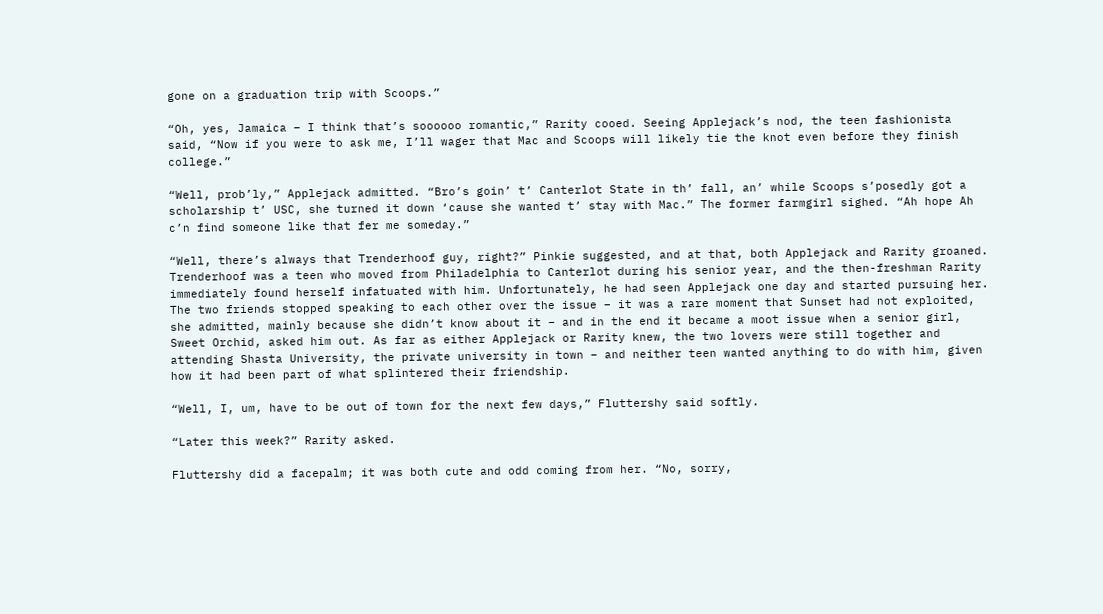gone on a graduation trip with Scoops.”

“Oh, yes, Jamaica – I think that’s soooooo romantic,” Rarity cooed. Seeing Applejack’s nod, the teen fashionista said, “Now if you were to ask me, I’ll wager that Mac and Scoops will likely tie the knot even before they finish college.”

“Well, prob’ly,” Applejack admitted. “Bro’s goin’ t’ Canterlot State in th’ fall, an’ while Scoops s’posedly got a scholarship t’ USC, she turned it down ‘cause she wanted t’ stay with Mac.” The former farmgirl sighed. “Ah hope Ah c’n find someone like that fer me someday.”

“Well, there’s always that Trenderhoof guy, right?” Pinkie suggested, and at that, both Applejack and Rarity groaned. Trenderhoof was a teen who moved from Philadelphia to Canterlot during his senior year, and the then-freshman Rarity immediately found herself infatuated with him. Unfortunately, he had seen Applejack one day and started pursuing her. The two friends stopped speaking to each other over the issue – it was a rare moment that Sunset had not exploited, she admitted, mainly because she didn’t know about it – and in the end it became a moot issue when a senior girl, Sweet Orchid, asked him out. As far as either Applejack or Rarity knew, the two lovers were still together and attending Shasta University, the private university in town – and neither teen wanted anything to do with him, given how it had been part of what splintered their friendship.

“Well, I, um, have to be out of town for the next few days,” Fluttershy said softly.

“Later this week?” Rarity asked.

Fluttershy did a facepalm; it was both cute and odd coming from her. “No, sorry,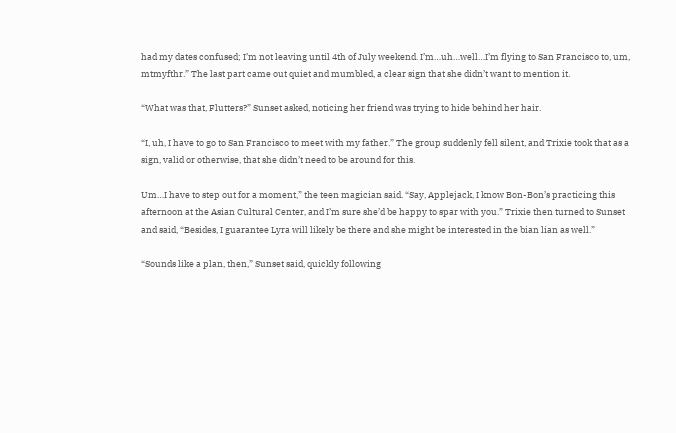had my dates confused; I’m not leaving until 4th of July weekend. I’m…uh…well…I’m flying to San Francisco to, um, mtmyfthr.” The last part came out quiet and mumbled, a clear sign that she didn’t want to mention it.

“What was that, Flutters?” Sunset asked, noticing her friend was trying to hide behind her hair.

“I, uh, I have to go to San Francisco to meet with my father.” The group suddenly fell silent, and Trixie took that as a sign, valid or otherwise, that she didn’t need to be around for this.

Um…I have to step out for a moment,” the teen magician said. “Say, Applejack, I know Bon-Bon’s practicing this afternoon at the Asian Cultural Center, and I’m sure she’d be happy to spar with you.” Trixie then turned to Sunset and said, “Besides, I guarantee Lyra will likely be there and she might be interested in the bian lian as well.”

“Sounds like a plan, then,” Sunset said, quickly following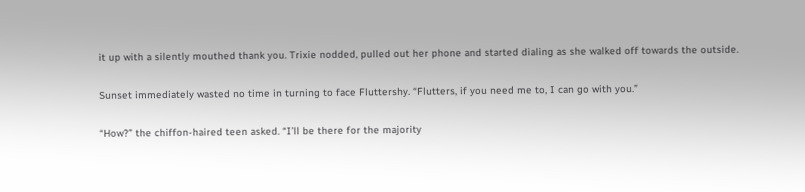it up with a silently mouthed thank you. Trixie nodded, pulled out her phone and started dialing as she walked off towards the outside.

Sunset immediately wasted no time in turning to face Fluttershy. “Flutters, if you need me to, I can go with you.”

“How?” the chiffon-haired teen asked. “I’ll be there for the majority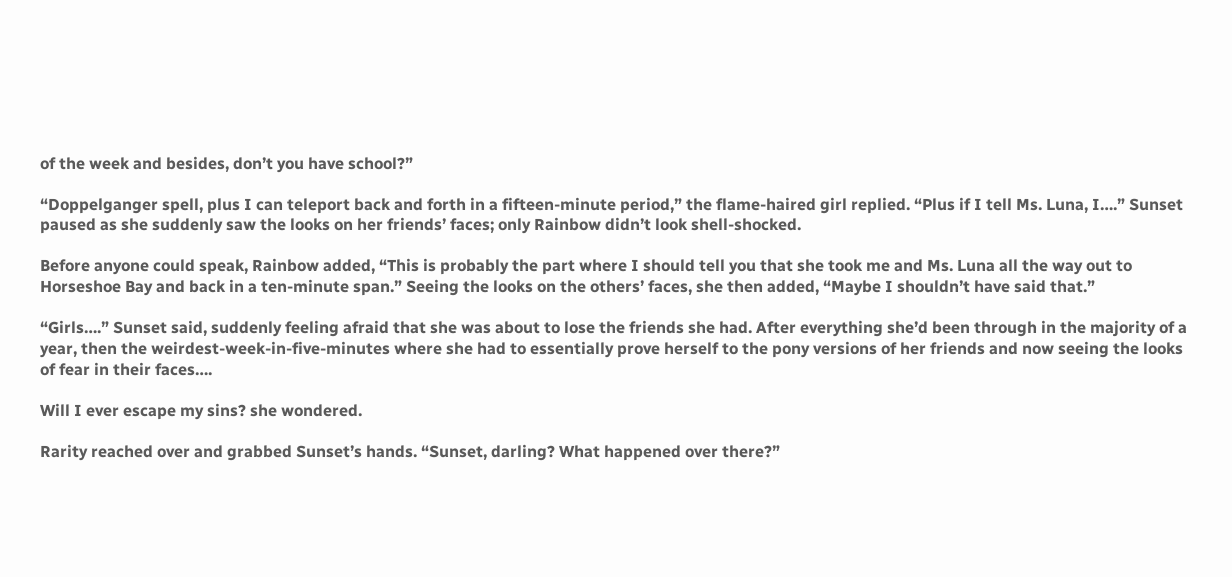of the week and besides, don’t you have school?”

“Doppelganger spell, plus I can teleport back and forth in a fifteen-minute period,” the flame-haired girl replied. “Plus if I tell Ms. Luna, I….” Sunset paused as she suddenly saw the looks on her friends’ faces; only Rainbow didn’t look shell-shocked.

Before anyone could speak, Rainbow added, “This is probably the part where I should tell you that she took me and Ms. Luna all the way out to Horseshoe Bay and back in a ten-minute span.” Seeing the looks on the others’ faces, she then added, “Maybe I shouldn’t have said that.”

“Girls….” Sunset said, suddenly feeling afraid that she was about to lose the friends she had. After everything she’d been through in the majority of a year, then the weirdest-week-in-five-minutes where she had to essentially prove herself to the pony versions of her friends and now seeing the looks of fear in their faces….

Will I ever escape my sins? she wondered.

Rarity reached over and grabbed Sunset’s hands. “Sunset, darling? What happened over there?”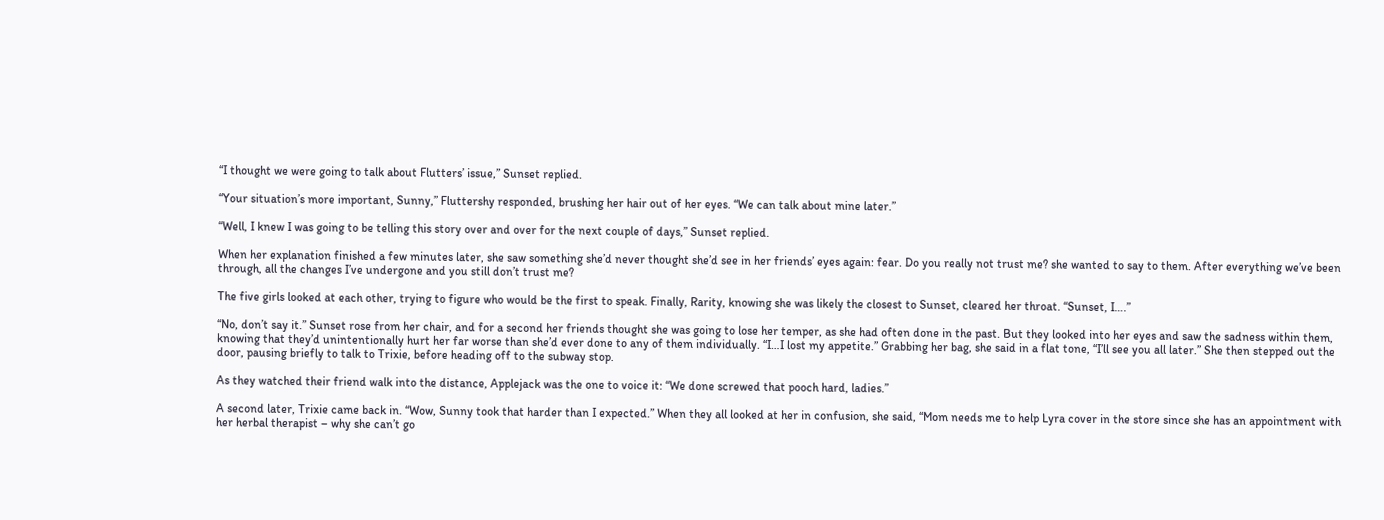“I thought we were going to talk about Flutters’ issue,” Sunset replied.

“Your situation’s more important, Sunny,” Fluttershy responded, brushing her hair out of her eyes. “We can talk about mine later.”

“Well, I knew I was going to be telling this story over and over for the next couple of days,” Sunset replied.

When her explanation finished a few minutes later, she saw something she’d never thought she’d see in her friends’ eyes again: fear. Do you really not trust me? she wanted to say to them. After everything we’ve been through, all the changes I’ve undergone and you still don’t trust me?

The five girls looked at each other, trying to figure who would be the first to speak. Finally, Rarity, knowing she was likely the closest to Sunset, cleared her throat. “Sunset, I….”

“No, don’t say it.” Sunset rose from her chair, and for a second her friends thought she was going to lose her temper, as she had often done in the past. But they looked into her eyes and saw the sadness within them, knowing that they’d unintentionally hurt her far worse than she’d ever done to any of them individually. “I…I lost my appetite.” Grabbing her bag, she said in a flat tone, “I’ll see you all later.” She then stepped out the door, pausing briefly to talk to Trixie, before heading off to the subway stop.

As they watched their friend walk into the distance, Applejack was the one to voice it: “We done screwed that pooch hard, ladies.”

A second later, Trixie came back in. “Wow, Sunny took that harder than I expected.” When they all looked at her in confusion, she said, “Mom needs me to help Lyra cover in the store since she has an appointment with her herbal therapist – why she can’t go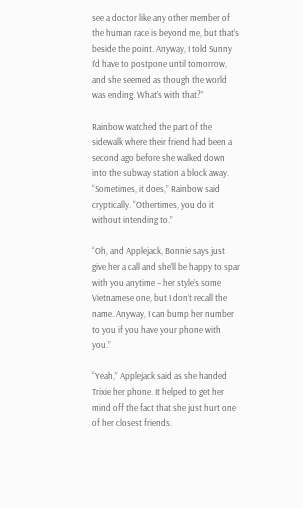see a doctor like any other member of the human race is beyond me, but that’s beside the point. Anyway, I told Sunny I’d have to postpone until tomorrow, and she seemed as though the world was ending. What’s with that?”

Rainbow watched the part of the sidewalk where their friend had been a second ago before she walked down into the subway station a block away. “Sometimes, it does,” Rainbow said cryptically. “Othertimes, you do it without intending to.”

“Oh, and Applejack, Bonnie says just give her a call and she’ll be happy to spar with you anytime – her style’s some Vietnamese one, but I don’t recall the name. Anyway, I can bump her number to you if you have your phone with you.”

“Yeah,” Applejack said as she handed Trixie her phone. It helped to get her mind off the fact that she just hurt one of her closest friends.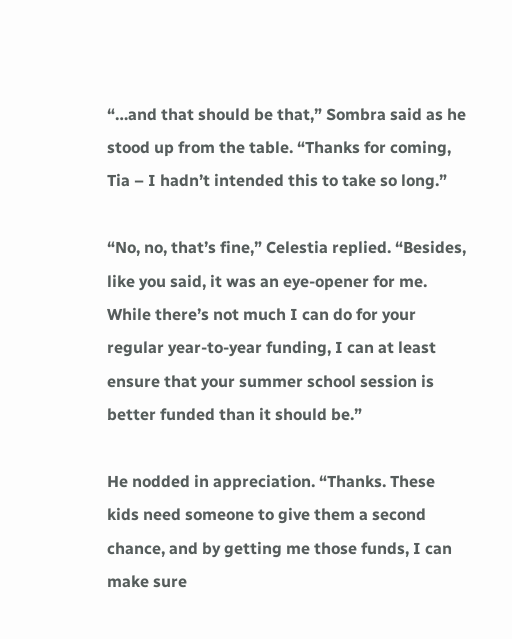“…and that should be that,” Sombra said as he stood up from the table. “Thanks for coming, Tia – I hadn’t intended this to take so long.”

“No, no, that’s fine,” Celestia replied. “Besides, like you said, it was an eye-opener for me. While there’s not much I can do for your regular year-to-year funding, I can at least ensure that your summer school session is better funded than it should be.”

He nodded in appreciation. “Thanks. These kids need someone to give them a second chance, and by getting me those funds, I can make sure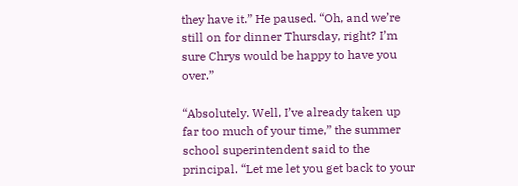they have it.” He paused. “Oh, and we’re still on for dinner Thursday, right? I’m sure Chrys would be happy to have you over.”

“Absolutely. Well, I’ve already taken up far too much of your time,” the summer school superintendent said to the principal. “Let me let you get back to your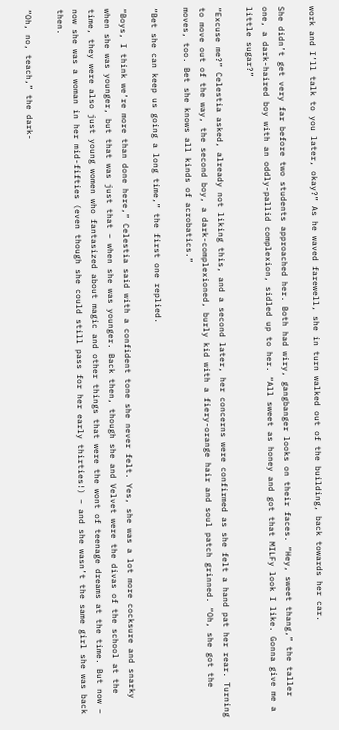work and I’ll talk to you later, okay?” As he waved farewell, she in turn walked out of the building, back towards her car.

She didn’t get very far before two students approached her. Both had wiry, gangbanger looks on their faces. “Hey, sweet thang,” the taller one, a dark-haired boy with an oddly-pallid complexion, sidled up to her. “All sweet as honey and got that MILFy look I like. Gonna give me a little sugar?”

“Excuse me?” Celestia asked, already not liking this, and a second later, her concerns were confirmed as she felt a hand pat her rear. Turning to move out of the way, the second boy, a dark-complexioned, burly kid with a fiery-orange hair and soul patch grinned. “Oh, she got the moves, too. Bet she knows all kinds of acrobatics.”

“Bet she can keep us going a long time,” the first one replied.

“Boys, I think we’re more than done here,” Celestia said with a confident tone she never felt. Yes, she was a lot more cocksure and snarky when she was younger, but that was just that – when she was younger. Back then, though she and Velvet were the divas of the school at the time, they were also just young women who fantasized about magic and other things that were the wont of teenage dreams at the time. But now – now she was a woman in her mid-fifties (even though she could still pass for her early thirties!) – and she wasn’t the same girl she was back then.

“Oh, no, teach,” the dark-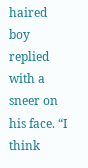haired boy replied with a sneer on his face. “I think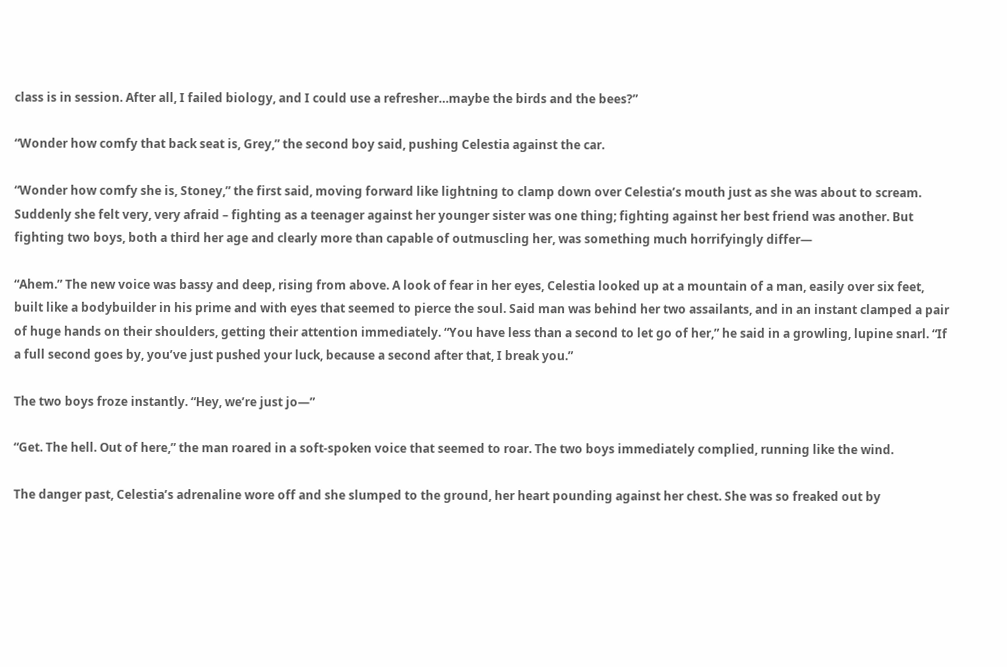class is in session. After all, I failed biology, and I could use a refresher…maybe the birds and the bees?”

“Wonder how comfy that back seat is, Grey,” the second boy said, pushing Celestia against the car.

“Wonder how comfy she is, Stoney,” the first said, moving forward like lightning to clamp down over Celestia’s mouth just as she was about to scream. Suddenly she felt very, very afraid – fighting as a teenager against her younger sister was one thing; fighting against her best friend was another. But fighting two boys, both a third her age and clearly more than capable of outmuscling her, was something much horrifyingly differ—

“Ahem.” The new voice was bassy and deep, rising from above. A look of fear in her eyes, Celestia looked up at a mountain of a man, easily over six feet, built like a bodybuilder in his prime and with eyes that seemed to pierce the soul. Said man was behind her two assailants, and in an instant clamped a pair of huge hands on their shoulders, getting their attention immediately. “You have less than a second to let go of her,” he said in a growling, lupine snarl. “If a full second goes by, you’ve just pushed your luck, because a second after that, I break you.”

The two boys froze instantly. “Hey, we’re just jo—”

“Get. The hell. Out of here,” the man roared in a soft-spoken voice that seemed to roar. The two boys immediately complied, running like the wind.

The danger past, Celestia’s adrenaline wore off and she slumped to the ground, her heart pounding against her chest. She was so freaked out by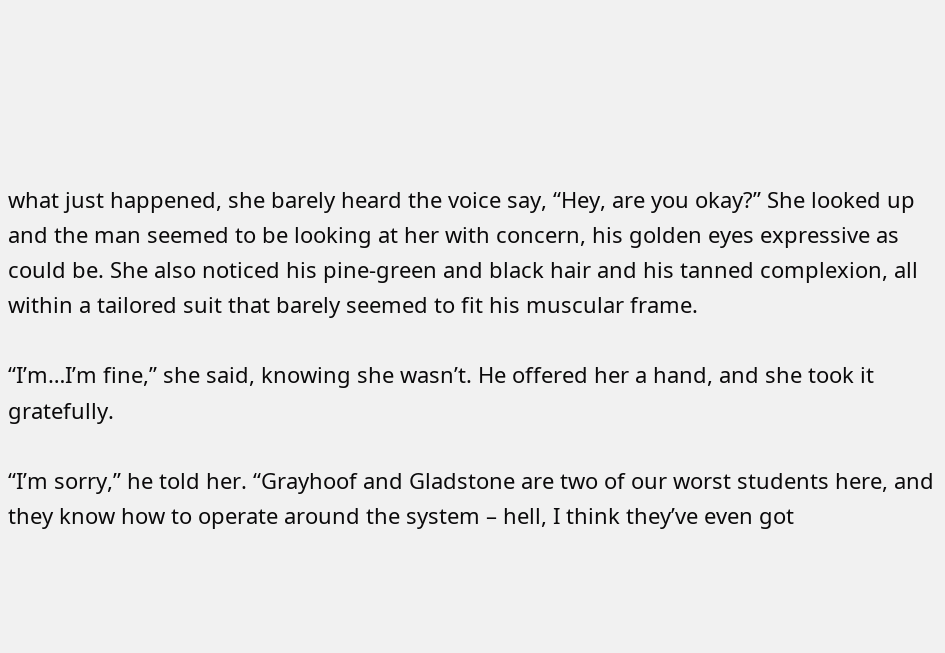what just happened, she barely heard the voice say, “Hey, are you okay?” She looked up and the man seemed to be looking at her with concern, his golden eyes expressive as could be. She also noticed his pine-green and black hair and his tanned complexion, all within a tailored suit that barely seemed to fit his muscular frame.

“I’m…I’m fine,” she said, knowing she wasn’t. He offered her a hand, and she took it gratefully.

“I’m sorry,” he told her. “Grayhoof and Gladstone are two of our worst students here, and they know how to operate around the system – hell, I think they’ve even got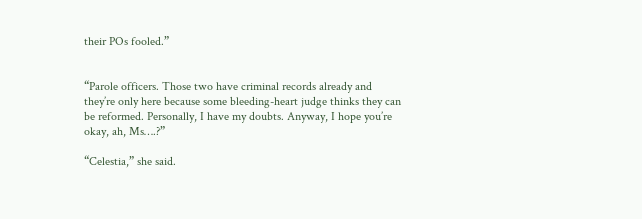their POs fooled.”


“Parole officers. Those two have criminal records already and they’re only here because some bleeding-heart judge thinks they can be reformed. Personally, I have my doubts. Anyway, I hope you’re okay, ah, Ms….?”

“Celestia,” she said.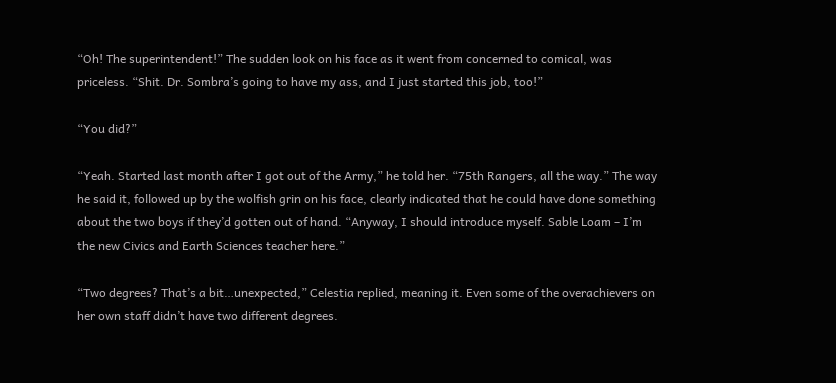“Oh! The superintendent!” The sudden look on his face as it went from concerned to comical, was priceless. “Shit. Dr. Sombra’s going to have my ass, and I just started this job, too!”

“You did?”

“Yeah. Started last month after I got out of the Army,” he told her. “75th Rangers, all the way.” The way he said it, followed up by the wolfish grin on his face, clearly indicated that he could have done something about the two boys if they’d gotten out of hand. “Anyway, I should introduce myself. Sable Loam – I’m the new Civics and Earth Sciences teacher here.”

“Two degrees? That’s a bit…unexpected,” Celestia replied, meaning it. Even some of the overachievers on her own staff didn’t have two different degrees.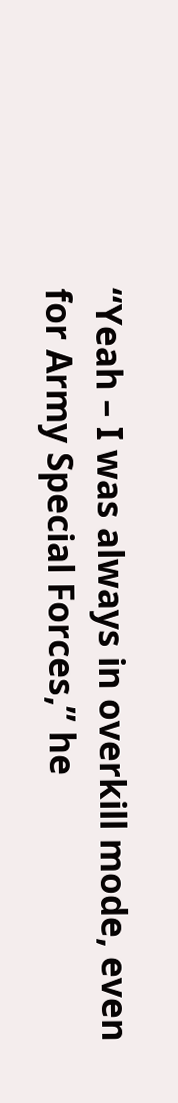“Yeah – I was always in overkill mode, even for Army Special Forces,” he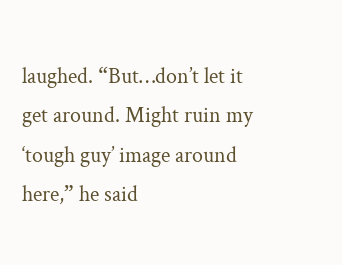laughed. “But…don’t let it get around. Might ruin my ‘tough guy’ image around here,” he said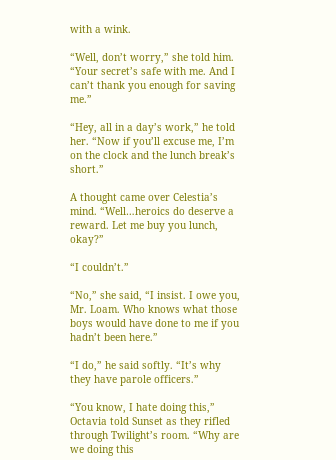with a wink.

“Well, don’t worry,” she told him. “Your secret’s safe with me. And I can’t thank you enough for saving me.”

“Hey, all in a day’s work,” he told her. “Now if you’ll excuse me, I’m on the clock and the lunch break’s short.”

A thought came over Celestia’s mind. “Well…heroics do deserve a reward. Let me buy you lunch, okay?”

“I couldn’t.”

“No,” she said, “I insist. I owe you, Mr. Loam. Who knows what those boys would have done to me if you hadn’t been here.”

“I do,” he said softly. “It’s why they have parole officers.”

“You know, I hate doing this,” Octavia told Sunset as they rifled through Twilight’s room. “Why are we doing this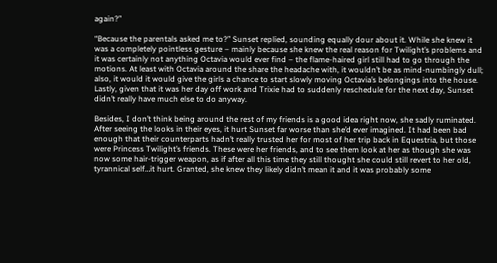again?”

“Because the parentals asked me to?” Sunset replied, sounding equally dour about it. While she knew it was a completely pointless gesture – mainly because she knew the real reason for Twilight’s problems and it was certainly not anything Octavia would ever find – the flame-haired girl still had to go through the motions. At least with Octavia around the share the headache with, it wouldn’t be as mind-numbingly dull; also, it would it would give the girls a chance to start slowly moving Octavia’s belongings into the house. Lastly, given that it was her day off work and Trixie had to suddenly reschedule for the next day, Sunset didn’t really have much else to do anyway.

Besides, I don’t think being around the rest of my friends is a good idea right now, she sadly ruminated. After seeing the looks in their eyes, it hurt Sunset far worse than she’d ever imagined. It had been bad enough that their counterparts hadn’t really trusted her for most of her trip back in Equestria, but those were Princess Twilight’s friends. These were her friends, and to see them look at her as though she was now some hair-trigger weapon, as if after all this time they still thought she could still revert to her old, tyrannical self…it hurt. Granted, she knew they likely didn’t mean it and it was probably some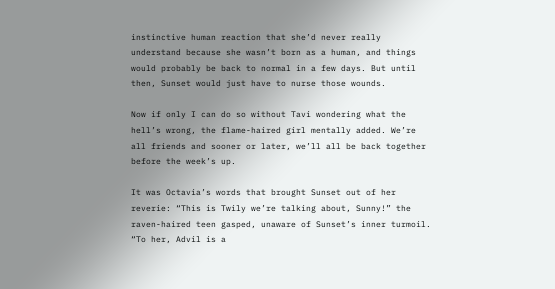instinctive human reaction that she’d never really understand because she wasn’t born as a human, and things would probably be back to normal in a few days. But until then, Sunset would just have to nurse those wounds.

Now if only I can do so without Tavi wondering what the hell’s wrong, the flame-haired girl mentally added. We’re all friends and sooner or later, we’ll all be back together before the week’s up.

It was Octavia’s words that brought Sunset out of her reverie: “This is Twily we’re talking about, Sunny!” the raven-haired teen gasped, unaware of Sunset’s inner turmoil. “To her, Advil is a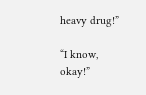heavy drug!”

“I know, okay!”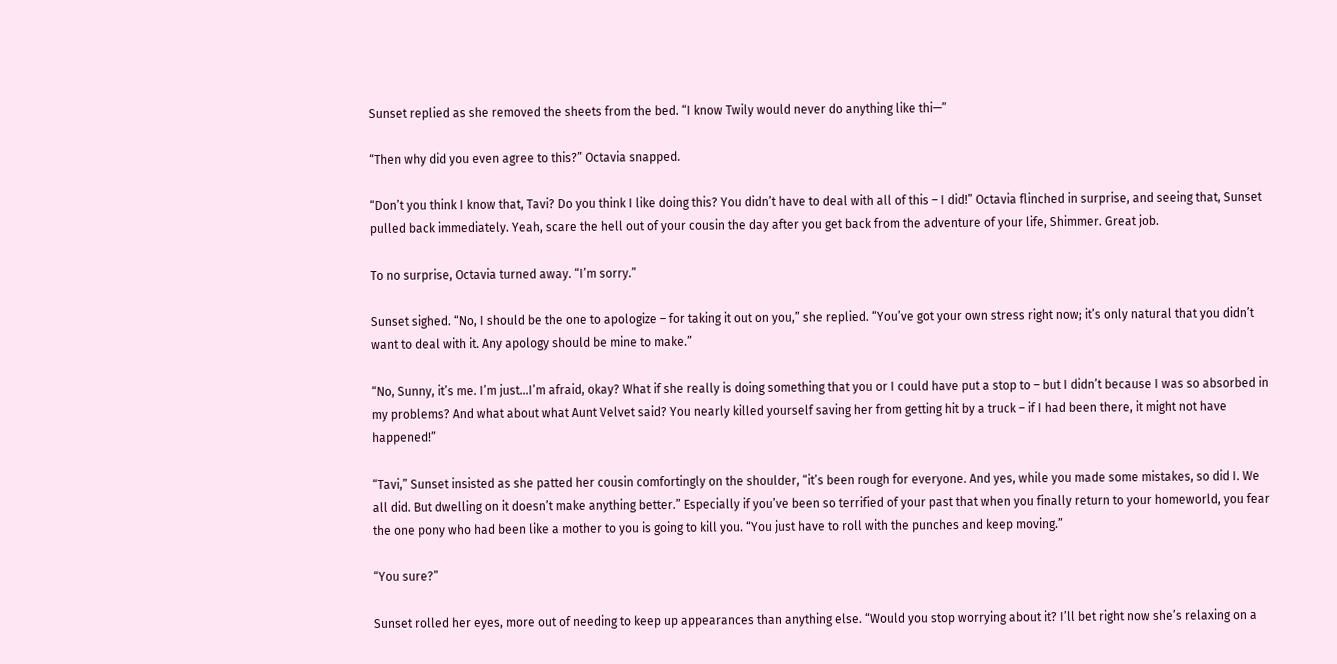Sunset replied as she removed the sheets from the bed. “I know Twily would never do anything like thi—”

“Then why did you even agree to this?” Octavia snapped.

“Don’t you think I know that, Tavi? Do you think I like doing this? You didn’t have to deal with all of this – I did!” Octavia flinched in surprise, and seeing that, Sunset pulled back immediately. Yeah, scare the hell out of your cousin the day after you get back from the adventure of your life, Shimmer. Great job.

To no surprise, Octavia turned away. “I’m sorry.”

Sunset sighed. “No, I should be the one to apologize – for taking it out on you,” she replied. “You’ve got your own stress right now; it’s only natural that you didn’t want to deal with it. Any apology should be mine to make.”

“No, Sunny, it’s me. I’m just…I’m afraid, okay? What if she really is doing something that you or I could have put a stop to – but I didn’t because I was so absorbed in my problems? And what about what Aunt Velvet said? You nearly killed yourself saving her from getting hit by a truck – if I had been there, it might not have happened!”

“Tavi,” Sunset insisted as she patted her cousin comfortingly on the shoulder, “it’s been rough for everyone. And yes, while you made some mistakes, so did I. We all did. But dwelling on it doesn’t make anything better.” Especially if you’ve been so terrified of your past that when you finally return to your homeworld, you fear the one pony who had been like a mother to you is going to kill you. “You just have to roll with the punches and keep moving.”

“You sure?”

Sunset rolled her eyes, more out of needing to keep up appearances than anything else. “Would you stop worrying about it? I’ll bet right now she’s relaxing on a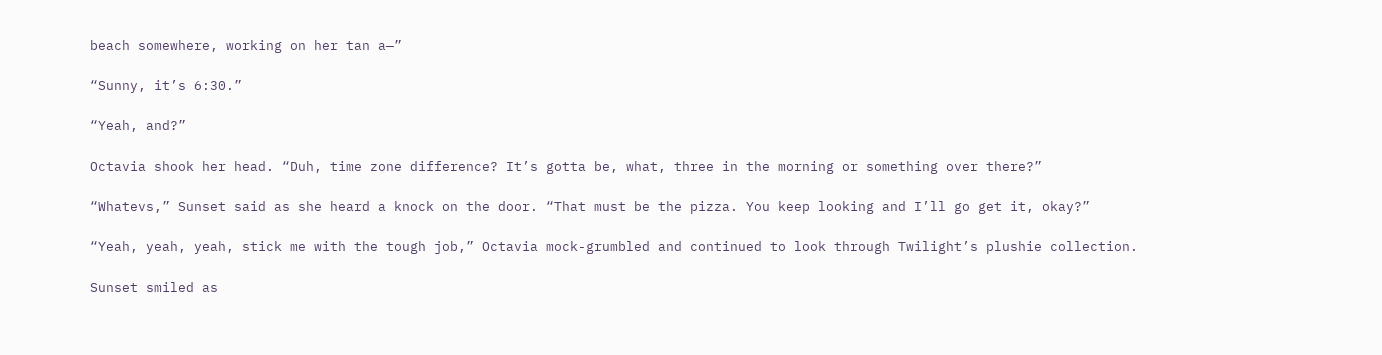beach somewhere, working on her tan a—”

“Sunny, it’s 6:30.”

“Yeah, and?”

Octavia shook her head. “Duh, time zone difference? It’s gotta be, what, three in the morning or something over there?”

“Whatevs,” Sunset said as she heard a knock on the door. “That must be the pizza. You keep looking and I’ll go get it, okay?”

“Yeah, yeah, yeah, stick me with the tough job,” Octavia mock-grumbled and continued to look through Twilight’s plushie collection.

Sunset smiled as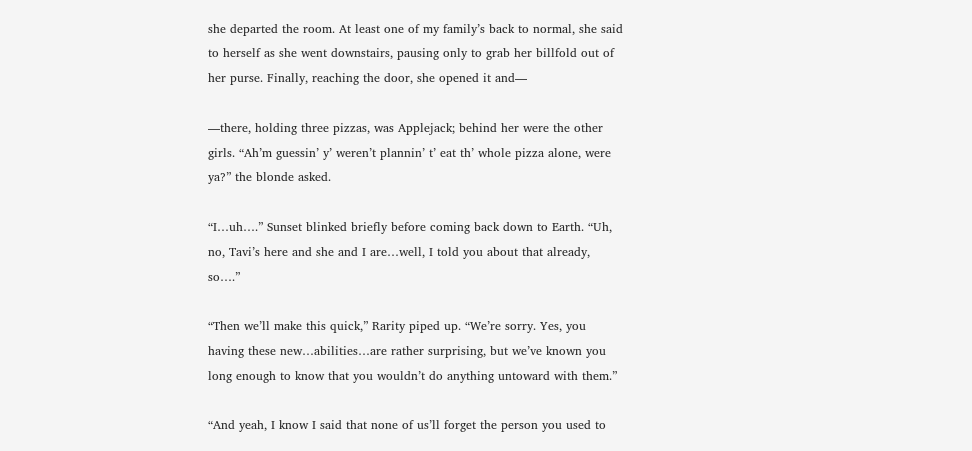she departed the room. At least one of my family’s back to normal, she said to herself as she went downstairs, pausing only to grab her billfold out of her purse. Finally, reaching the door, she opened it and—

—there, holding three pizzas, was Applejack; behind her were the other girls. “Ah’m guessin’ y’ weren’t plannin’ t’ eat th’ whole pizza alone, were ya?” the blonde asked.

“I…uh….” Sunset blinked briefly before coming back down to Earth. “Uh, no, Tavi’s here and she and I are…well, I told you about that already, so….”

“Then we’ll make this quick,” Rarity piped up. “We’re sorry. Yes, you having these new…abilities…are rather surprising, but we’ve known you long enough to know that you wouldn’t do anything untoward with them.”

“And yeah, I know I said that none of us’ll forget the person you used to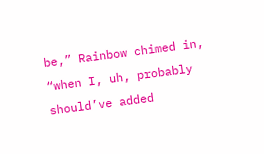be,” Rainbow chimed in, “when I, uh, probably should’ve added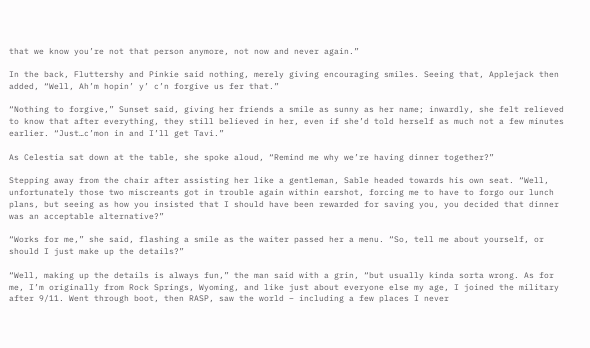that we know you’re not that person anymore, not now and never again.”

In the back, Fluttershy and Pinkie said nothing, merely giving encouraging smiles. Seeing that, Applejack then added, “Well, Ah’m hopin’ y’ c’n forgive us fer that.”

“Nothing to forgive,” Sunset said, giving her friends a smile as sunny as her name; inwardly, she felt relieved to know that after everything, they still believed in her, even if she’d told herself as much not a few minutes earlier. “Just…c’mon in and I’ll get Tavi.”

As Celestia sat down at the table, she spoke aloud, “Remind me why we’re having dinner together?”

Stepping away from the chair after assisting her like a gentleman, Sable headed towards his own seat. “Well, unfortunately those two miscreants got in trouble again within earshot, forcing me to have to forgo our lunch plans, but seeing as how you insisted that I should have been rewarded for saving you, you decided that dinner was an acceptable alternative?”

“Works for me,” she said, flashing a smile as the waiter passed her a menu. “So, tell me about yourself, or should I just make up the details?”

“Well, making up the details is always fun,” the man said with a grin, “but usually kinda sorta wrong. As for me, I’m originally from Rock Springs, Wyoming, and like just about everyone else my age, I joined the military after 9/11. Went through boot, then RASP, saw the world – including a few places I never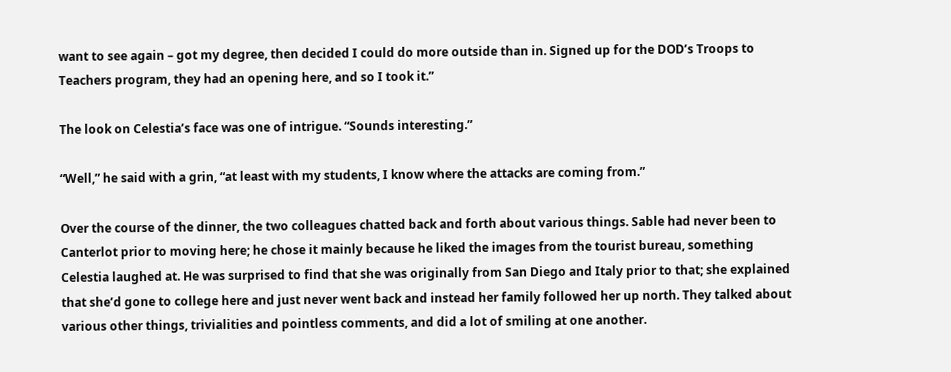want to see again – got my degree, then decided I could do more outside than in. Signed up for the DOD’s Troops to Teachers program, they had an opening here, and so I took it.”

The look on Celestia’s face was one of intrigue. “Sounds interesting.”

“Well,” he said with a grin, “at least with my students, I know where the attacks are coming from.”

Over the course of the dinner, the two colleagues chatted back and forth about various things. Sable had never been to Canterlot prior to moving here; he chose it mainly because he liked the images from the tourist bureau, something Celestia laughed at. He was surprised to find that she was originally from San Diego and Italy prior to that; she explained that she’d gone to college here and just never went back and instead her family followed her up north. They talked about various other things, trivialities and pointless comments, and did a lot of smiling at one another.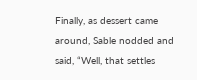Finally, as dessert came around, Sable nodded and said, “Well, that settles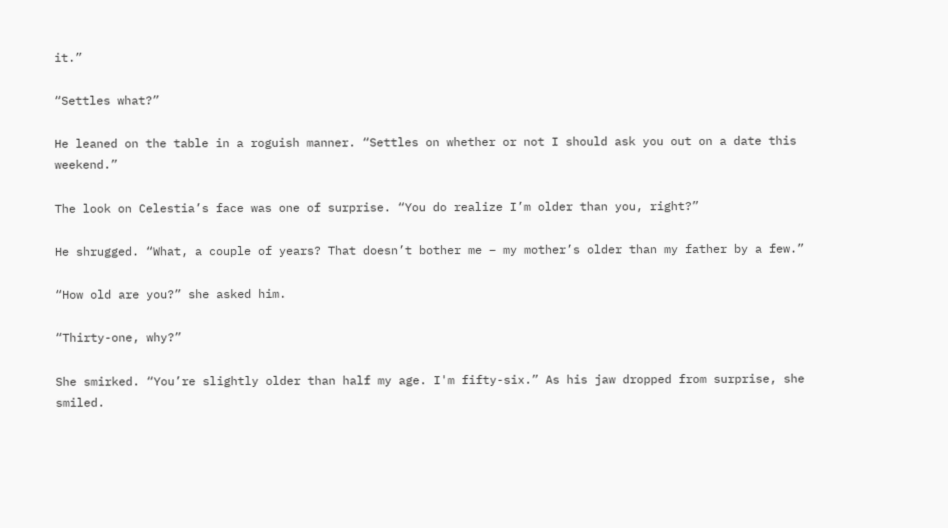it.”

“Settles what?”

He leaned on the table in a roguish manner. “Settles on whether or not I should ask you out on a date this weekend.”

The look on Celestia’s face was one of surprise. “You do realize I’m older than you, right?”

He shrugged. “What, a couple of years? That doesn’t bother me – my mother’s older than my father by a few.”

“How old are you?” she asked him.

“Thirty-one, why?”

She smirked. “You’re slightly older than half my age. I'm fifty-six.” As his jaw dropped from surprise, she smiled.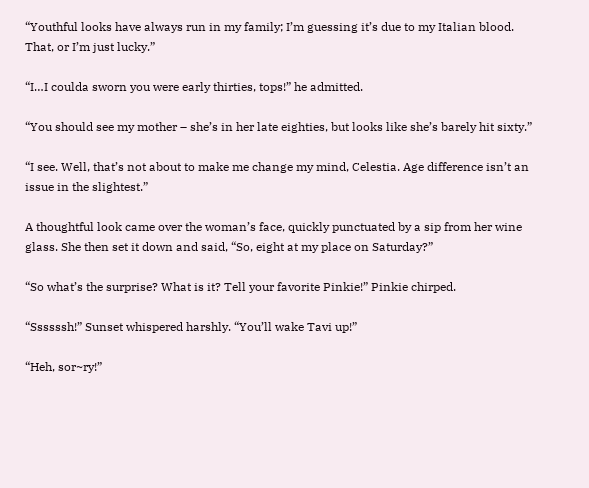“Youthful looks have always run in my family; I’m guessing it’s due to my Italian blood. That, or I’m just lucky.”

“I…I coulda sworn you were early thirties, tops!” he admitted.

“You should see my mother – she’s in her late eighties, but looks like she’s barely hit sixty.”

“I see. Well, that’s not about to make me change my mind, Celestia. Age difference isn’t an issue in the slightest.”

A thoughtful look came over the woman’s face, quickly punctuated by a sip from her wine glass. She then set it down and said, “So, eight at my place on Saturday?”

“So what’s the surprise? What is it? Tell your favorite Pinkie!” Pinkie chirped.

“Ssssssh!” Sunset whispered harshly. “You’ll wake Tavi up!”

“Heh, sor~ry!”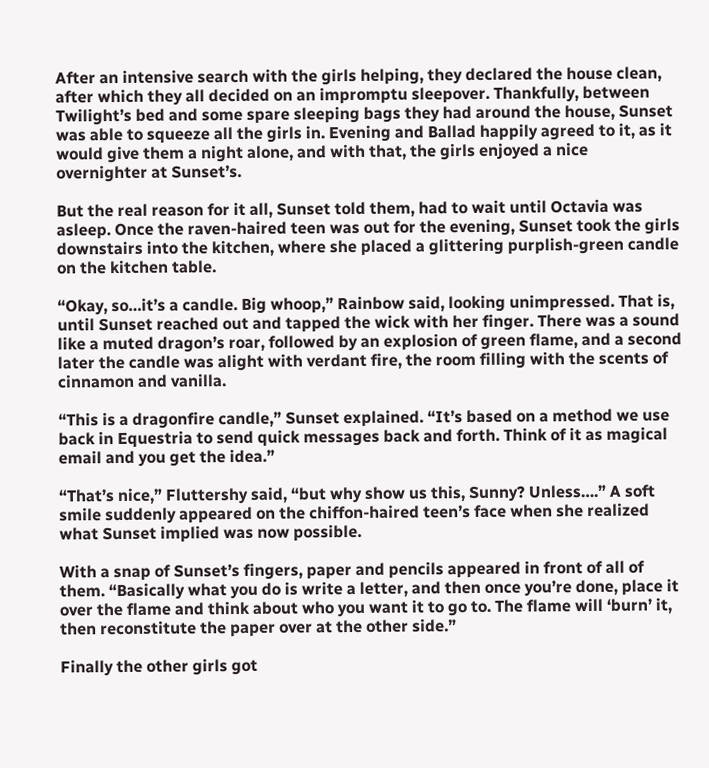After an intensive search with the girls helping, they declared the house clean, after which they all decided on an impromptu sleepover. Thankfully, between Twilight’s bed and some spare sleeping bags they had around the house, Sunset was able to squeeze all the girls in. Evening and Ballad happily agreed to it, as it would give them a night alone, and with that, the girls enjoyed a nice overnighter at Sunset’s.

But the real reason for it all, Sunset told them, had to wait until Octavia was asleep. Once the raven-haired teen was out for the evening, Sunset took the girls downstairs into the kitchen, where she placed a glittering purplish-green candle on the kitchen table.

“Okay, so…it’s a candle. Big whoop,” Rainbow said, looking unimpressed. That is, until Sunset reached out and tapped the wick with her finger. There was a sound like a muted dragon’s roar, followed by an explosion of green flame, and a second later the candle was alight with verdant fire, the room filling with the scents of cinnamon and vanilla.

“This is a dragonfire candle,” Sunset explained. “It’s based on a method we use back in Equestria to send quick messages back and forth. Think of it as magical email and you get the idea.”

“That’s nice,” Fluttershy said, “but why show us this, Sunny? Unless….” A soft smile suddenly appeared on the chiffon-haired teen’s face when she realized what Sunset implied was now possible.

With a snap of Sunset’s fingers, paper and pencils appeared in front of all of them. “Basically what you do is write a letter, and then once you’re done, place it over the flame and think about who you want it to go to. The flame will ‘burn’ it, then reconstitute the paper over at the other side.”

Finally the other girls got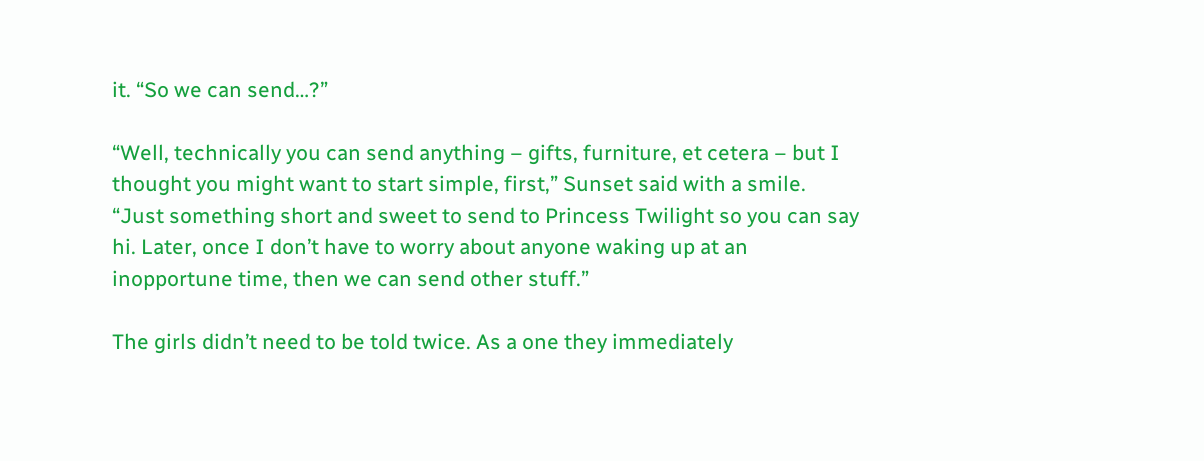it. “So we can send…?”

“Well, technically you can send anything – gifts, furniture, et cetera – but I thought you might want to start simple, first,” Sunset said with a smile. “Just something short and sweet to send to Princess Twilight so you can say hi. Later, once I don’t have to worry about anyone waking up at an inopportune time, then we can send other stuff.”

The girls didn’t need to be told twice. As a one they immediately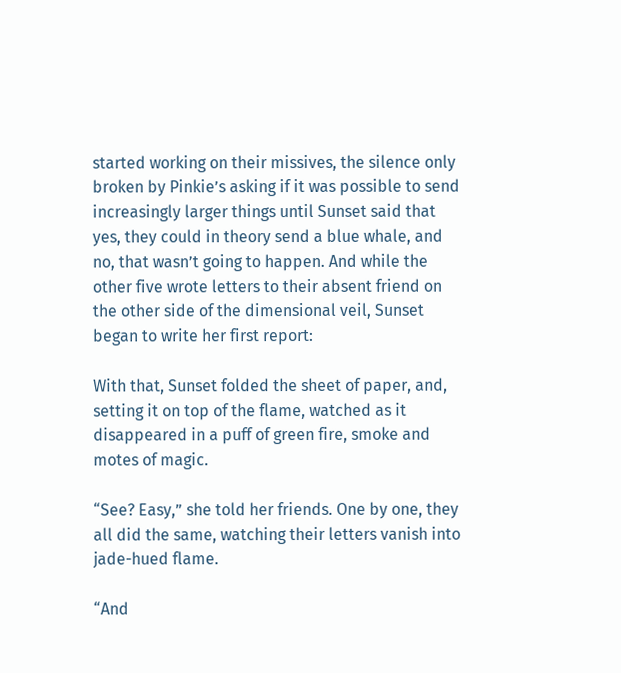started working on their missives, the silence only broken by Pinkie’s asking if it was possible to send increasingly larger things until Sunset said that yes, they could in theory send a blue whale, and no, that wasn’t going to happen. And while the other five wrote letters to their absent friend on the other side of the dimensional veil, Sunset began to write her first report:

With that, Sunset folded the sheet of paper, and, setting it on top of the flame, watched as it disappeared in a puff of green fire, smoke and motes of magic.

“See? Easy,” she told her friends. One by one, they all did the same, watching their letters vanish into jade-hued flame.

“And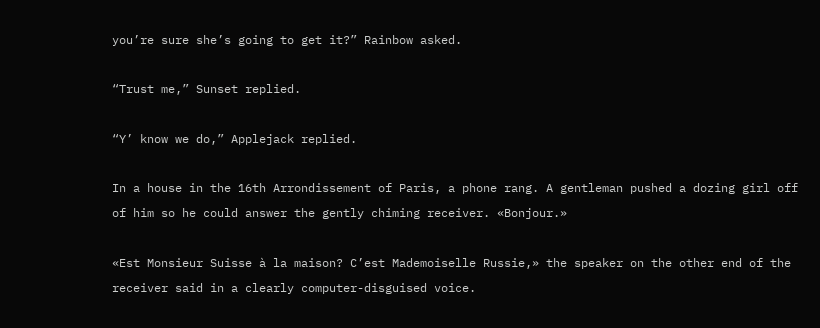you’re sure she’s going to get it?” Rainbow asked.

“Trust me,” Sunset replied.

“Y’ know we do,” Applejack replied.

In a house in the 16th Arrondissement of Paris, a phone rang. A gentleman pushed a dozing girl off of him so he could answer the gently chiming receiver. «Bonjour.»

«Est Monsieur Suisse à la maison? C’est Mademoiselle Russie,» the speaker on the other end of the receiver said in a clearly computer-disguised voice.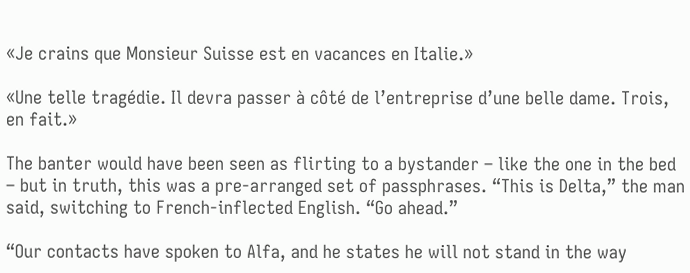«Je crains que Monsieur Suisse est en vacances en Italie.»

«Une telle tragédie. Il devra passer à côté de l’entreprise d’une belle dame. Trois, en fait.»

The banter would have been seen as flirting to a bystander – like the one in the bed – but in truth, this was a pre-arranged set of passphrases. “This is Delta,” the man said, switching to French-inflected English. “Go ahead.”

“Our contacts have spoken to Alfa, and he states he will not stand in the way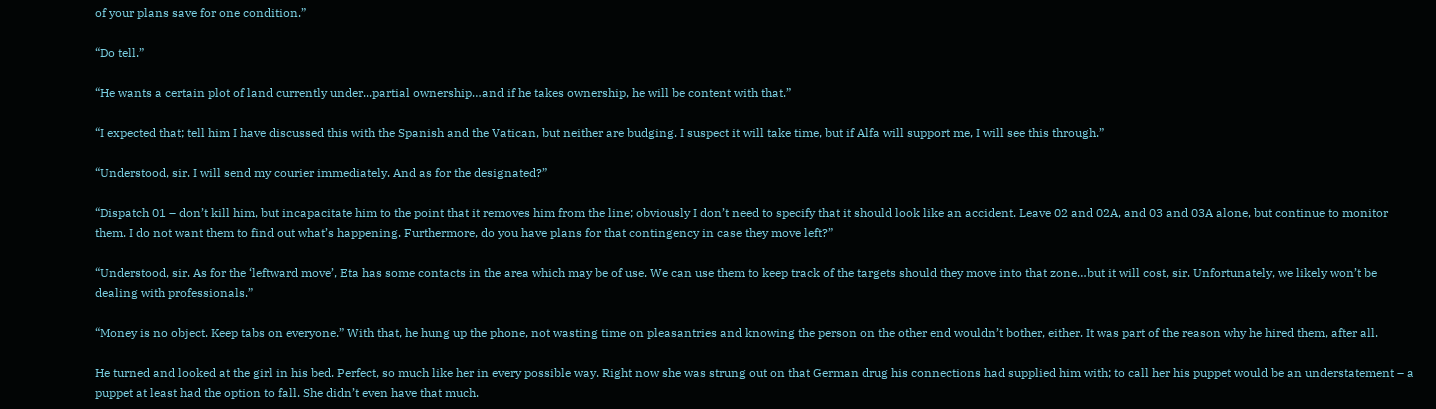of your plans save for one condition.”

“Do tell.”

“He wants a certain plot of land currently under...partial ownership…and if he takes ownership, he will be content with that.”

“I expected that; tell him I have discussed this with the Spanish and the Vatican, but neither are budging. I suspect it will take time, but if Alfa will support me, I will see this through.”

“Understood, sir. I will send my courier immediately. And as for the designated?”

“Dispatch 01 – don’t kill him, but incapacitate him to the point that it removes him from the line; obviously I don’t need to specify that it should look like an accident. Leave 02 and 02A, and 03 and 03A alone, but continue to monitor them. I do not want them to find out what’s happening. Furthermore, do you have plans for that contingency in case they move left?”

“Understood, sir. As for the ‘leftward move’, Eta has some contacts in the area which may be of use. We can use them to keep track of the targets should they move into that zone…but it will cost, sir. Unfortunately, we likely won’t be dealing with professionals.”

“Money is no object. Keep tabs on everyone.” With that, he hung up the phone, not wasting time on pleasantries and knowing the person on the other end wouldn’t bother, either. It was part of the reason why he hired them, after all.

He turned and looked at the girl in his bed. Perfect, so much like her in every possible way. Right now she was strung out on that German drug his connections had supplied him with; to call her his puppet would be an understatement – a puppet at least had the option to fall. She didn’t even have that much.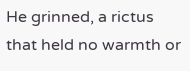He grinned, a rictus that held no warmth or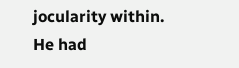jocularity within. He had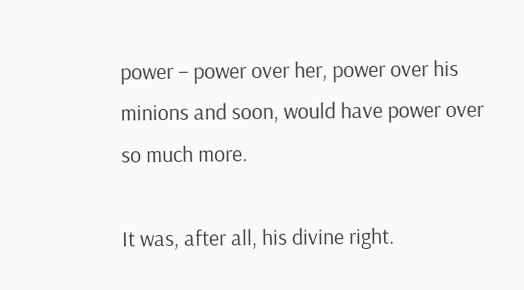power – power over her, power over his minions and soon, would have power over so much more.

It was, after all, his divine right.